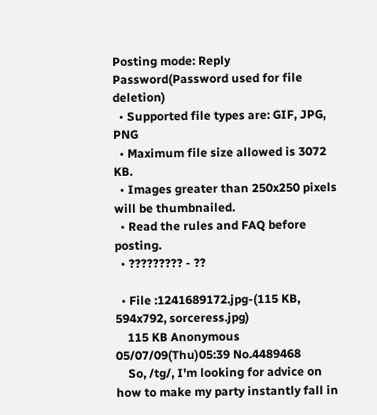Posting mode: Reply
Password(Password used for file deletion)
  • Supported file types are: GIF, JPG, PNG
  • Maximum file size allowed is 3072 KB.
  • Images greater than 250x250 pixels will be thumbnailed.
  • Read the rules and FAQ before posting.
  • ????????? - ??

  • File :1241689172.jpg-(115 KB, 594x792, sorceress.jpg)
    115 KB Anonymous 05/07/09(Thu)05:39 No.4489468
    So, /tg/, I'm looking for advice on how to make my party instantly fall in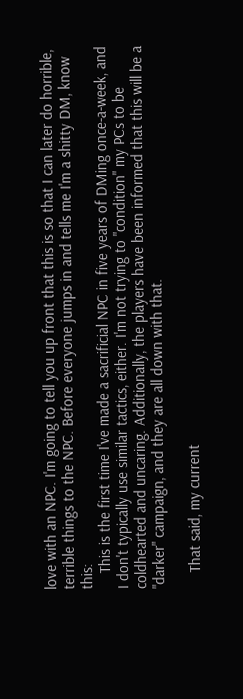love with an NPC. I'm going to tell you up front that this is so that I can later do horrible, terrible things to the NPC. Before everyone jumps in and tells me I'm a shitty DM, know this:
    This is the first time I've made a sacrificial NPC in five years of DMing once-a-week, and I don't typically use similar tactics, either. I'm not trying to "condition" my PCs to be coldhearted and uncaring. Additionally, the players have been informed that this will be a "darker" campaign, and they are all down with that.

    That said, my current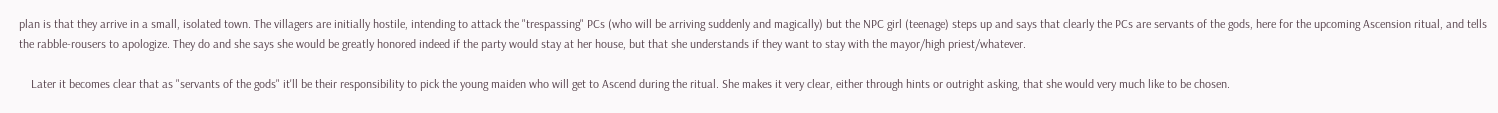plan is that they arrive in a small, isolated town. The villagers are initially hostile, intending to attack the "trespassing" PCs (who will be arriving suddenly and magically) but the NPC girl (teenage) steps up and says that clearly the PCs are servants of the gods, here for the upcoming Ascension ritual, and tells the rabble-rousers to apologize. They do and she says she would be greatly honored indeed if the party would stay at her house, but that she understands if they want to stay with the mayor/high priest/whatever.

    Later it becomes clear that as "servants of the gods" it'll be their responsibility to pick the young maiden who will get to Ascend during the ritual. She makes it very clear, either through hints or outright asking, that she would very much like to be chosen.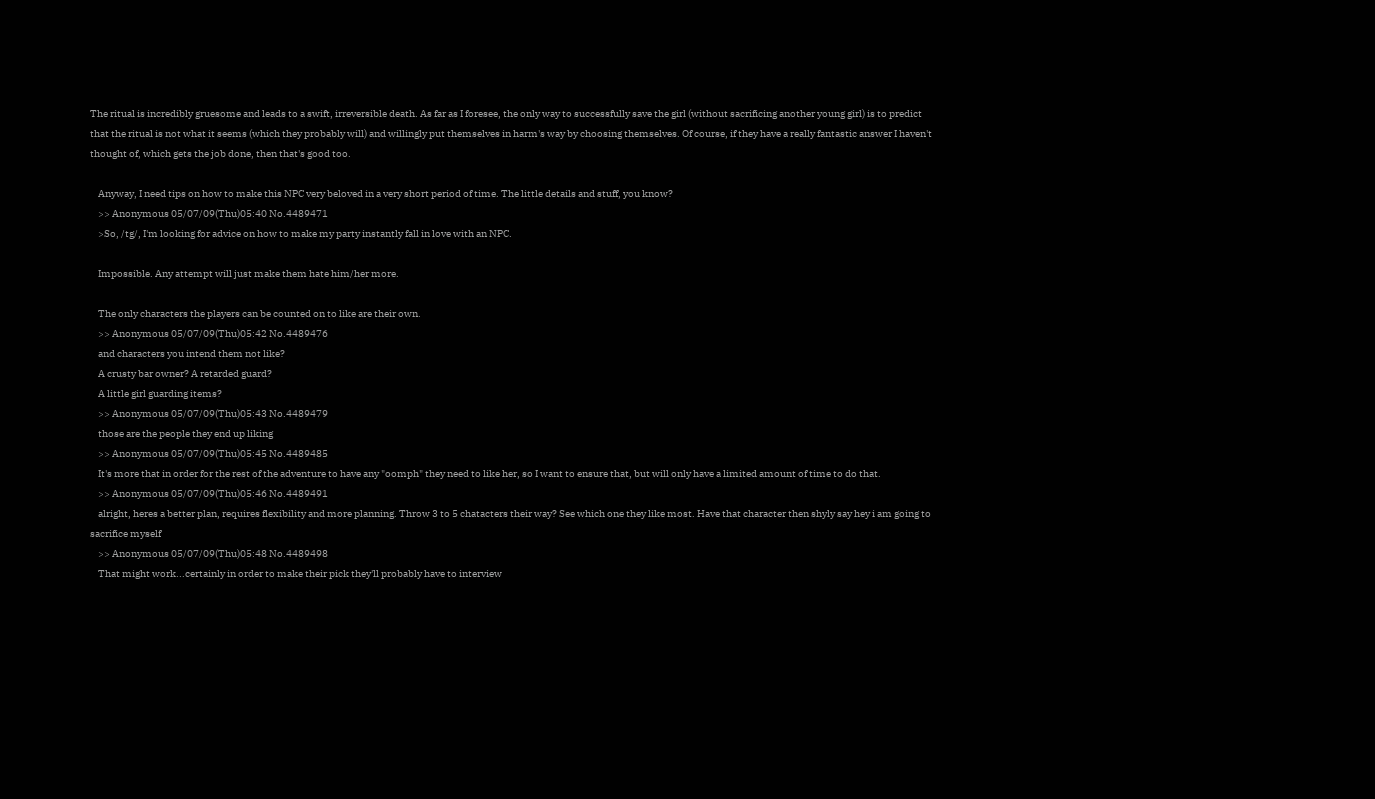The ritual is incredibly gruesome and leads to a swift, irreversible death. As far as I foresee, the only way to successfully save the girl (without sacrificing another young girl) is to predict that the ritual is not what it seems (which they probably will) and willingly put themselves in harm's way by choosing themselves. Of course, if they have a really fantastic answer I haven't thought of, which gets the job done, then that's good too.

    Anyway, I need tips on how to make this NPC very beloved in a very short period of time. The little details and stuff, you know?
    >> Anonymous 05/07/09(Thu)05:40 No.4489471
    >So, /tg/, I'm looking for advice on how to make my party instantly fall in love with an NPC.

    Impossible. Any attempt will just make them hate him/her more.

    The only characters the players can be counted on to like are their own.
    >> Anonymous 05/07/09(Thu)05:42 No.4489476
    and characters you intend them not like?
    A crusty bar owner? A retarded guard?
    A little girl guarding items?
    >> Anonymous 05/07/09(Thu)05:43 No.4489479
    those are the people they end up liking
    >> Anonymous 05/07/09(Thu)05:45 No.4489485
    It's more that in order for the rest of the adventure to have any "oomph" they need to like her, so I want to ensure that, but will only have a limited amount of time to do that.
    >> Anonymous 05/07/09(Thu)05:46 No.4489491
    alright, heres a better plan, requires flexibility and more planning. Throw 3 to 5 chatacters their way? See which one they like most. Have that character then shyly say hey i am going to sacrifice myself
    >> Anonymous 05/07/09(Thu)05:48 No.4489498
    That might work...certainly in order to make their pick they'll probably have to interview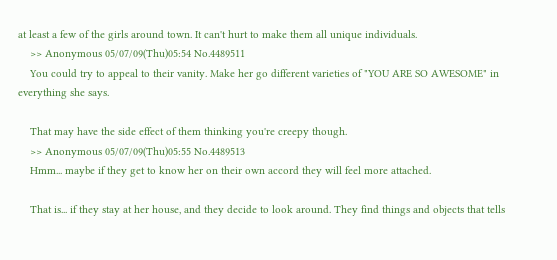at least a few of the girls around town. It can't hurt to make them all unique individuals.
    >> Anonymous 05/07/09(Thu)05:54 No.4489511
    You could try to appeal to their vanity. Make her go different varieties of "YOU ARE SO AWESOME" in everything she says.

    That may have the side effect of them thinking you're creepy though.
    >> Anonymous 05/07/09(Thu)05:55 No.4489513
    Hmm... maybe if they get to know her on their own accord they will feel more attached.

    That is... if they stay at her house, and they decide to look around. They find things and objects that tells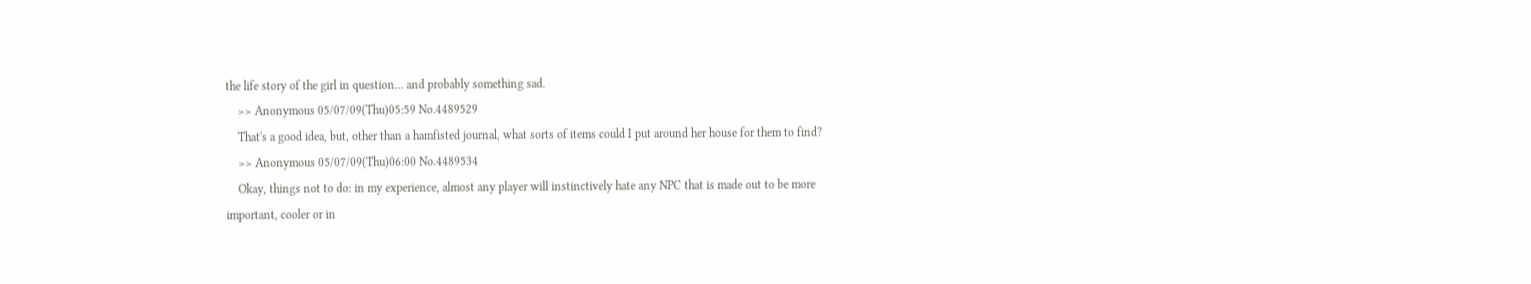the life story of the girl in question... and probably something sad.
    >> Anonymous 05/07/09(Thu)05:59 No.4489529
    That's a good idea, but, other than a hamfisted journal, what sorts of items could I put around her house for them to find?
    >> Anonymous 05/07/09(Thu)06:00 No.4489534
    Okay, things not to do: in my experience, almost any player will instinctively hate any NPC that is made out to be more important, cooler or in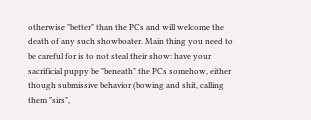otherwise "better" than the PCs and will welcome the death of any such showboater. Main thing you need to be careful for is to not steal their show: have your sacrificial puppy be "beneath" the PCs somehow, either though submissive behavior (bowing and shit, calling them "sirs",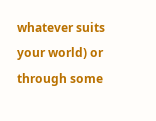whatever suits your world) or through some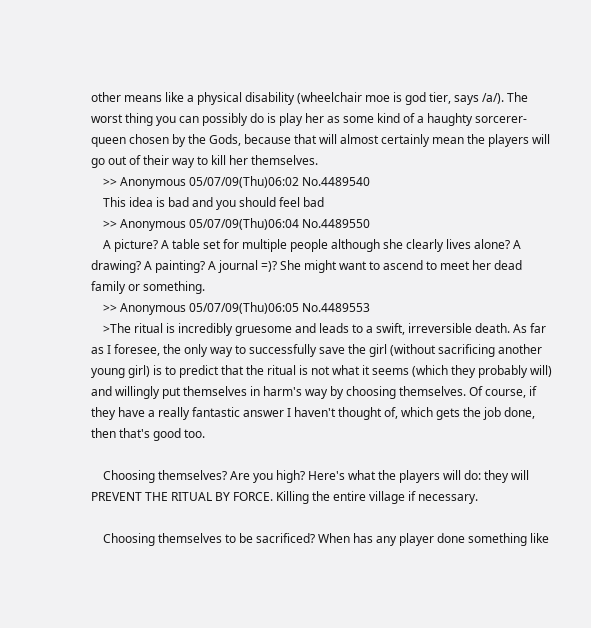other means like a physical disability (wheelchair moe is god tier, says /a/). The worst thing you can possibly do is play her as some kind of a haughty sorcerer-queen chosen by the Gods, because that will almost certainly mean the players will go out of their way to kill her themselves.
    >> Anonymous 05/07/09(Thu)06:02 No.4489540
    This idea is bad and you should feel bad
    >> Anonymous 05/07/09(Thu)06:04 No.4489550
    A picture? A table set for multiple people although she clearly lives alone? A drawing? A painting? A journal =)? She might want to ascend to meet her dead family or something.
    >> Anonymous 05/07/09(Thu)06:05 No.4489553
    >The ritual is incredibly gruesome and leads to a swift, irreversible death. As far as I foresee, the only way to successfully save the girl (without sacrificing another young girl) is to predict that the ritual is not what it seems (which they probably will) and willingly put themselves in harm's way by choosing themselves. Of course, if they have a really fantastic answer I haven't thought of, which gets the job done, then that's good too.

    Choosing themselves? Are you high? Here's what the players will do: they will PREVENT THE RITUAL BY FORCE. Killing the entire village if necessary.

    Choosing themselves to be sacrificed? When has any player done something like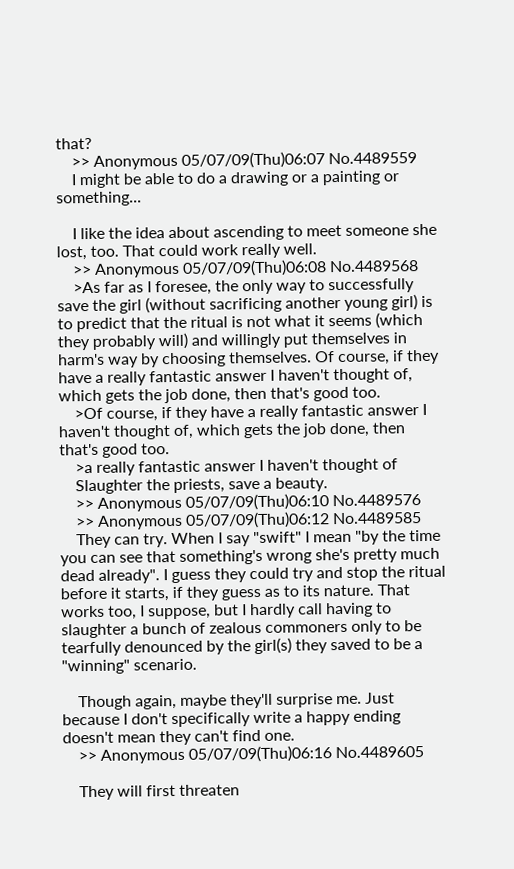that?
    >> Anonymous 05/07/09(Thu)06:07 No.4489559
    I might be able to do a drawing or a painting or something...

    I like the idea about ascending to meet someone she lost, too. That could work really well.
    >> Anonymous 05/07/09(Thu)06:08 No.4489568
    >As far as I foresee, the only way to successfully save the girl (without sacrificing another young girl) is to predict that the ritual is not what it seems (which they probably will) and willingly put themselves in harm's way by choosing themselves. Of course, if they have a really fantastic answer I haven't thought of, which gets the job done, then that's good too.
    >Of course, if they have a really fantastic answer I haven't thought of, which gets the job done, then that's good too.
    >a really fantastic answer I haven't thought of
    Slaughter the priests, save a beauty.
    >> Anonymous 05/07/09(Thu)06:10 No.4489576
    >> Anonymous 05/07/09(Thu)06:12 No.4489585
    They can try. When I say "swift" I mean "by the time you can see that something's wrong she's pretty much dead already". I guess they could try and stop the ritual before it starts, if they guess as to its nature. That works too, I suppose, but I hardly call having to slaughter a bunch of zealous commoners only to be tearfully denounced by the girl(s) they saved to be a "winning" scenario.

    Though again, maybe they'll surprise me. Just because I don't specifically write a happy ending doesn't mean they can't find one.
    >> Anonymous 05/07/09(Thu)06:16 No.4489605

    They will first threaten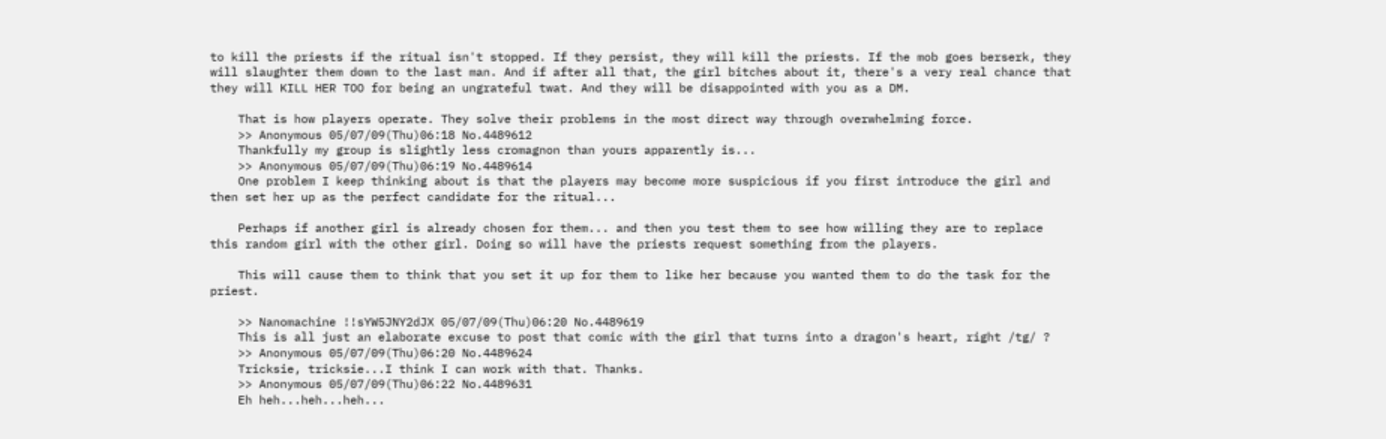to kill the priests if the ritual isn't stopped. If they persist, they will kill the priests. If the mob goes berserk, they will slaughter them down to the last man. And if after all that, the girl bitches about it, there's a very real chance that they will KILL HER TOO for being an ungrateful twat. And they will be disappointed with you as a DM.

    That is how players operate. They solve their problems in the most direct way through overwhelming force.
    >> Anonymous 05/07/09(Thu)06:18 No.4489612
    Thankfully my group is slightly less cromagnon than yours apparently is...
    >> Anonymous 05/07/09(Thu)06:19 No.4489614
    One problem I keep thinking about is that the players may become more suspicious if you first introduce the girl and then set her up as the perfect candidate for the ritual...

    Perhaps if another girl is already chosen for them... and then you test them to see how willing they are to replace this random girl with the other girl. Doing so will have the priests request something from the players.

    This will cause them to think that you set it up for them to like her because you wanted them to do the task for the priest.

    >> Nanomachine !!sYW5JNY2dJX 05/07/09(Thu)06:20 No.4489619
    This is all just an elaborate excuse to post that comic with the girl that turns into a dragon's heart, right /tg/ ?
    >> Anonymous 05/07/09(Thu)06:20 No.4489624
    Tricksie, tricksie...I think I can work with that. Thanks.
    >> Anonymous 05/07/09(Thu)06:22 No.4489631
    Eh heh...heh...heh...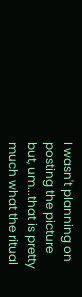I wasn't planning on posting the picture but, um...that is pretty much what the ritual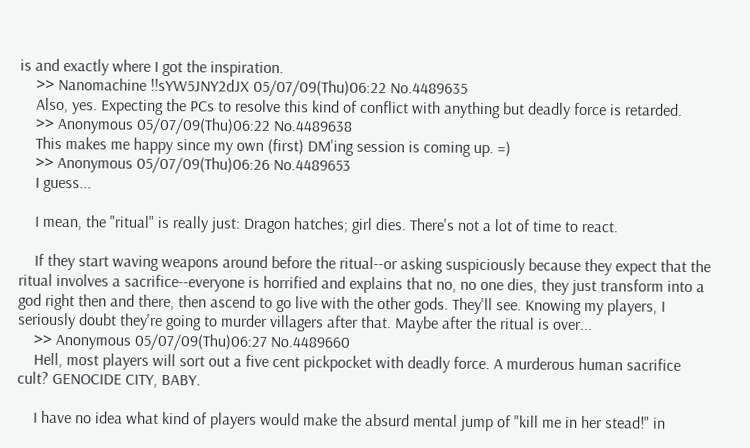is and exactly where I got the inspiration.
    >> Nanomachine !!sYW5JNY2dJX 05/07/09(Thu)06:22 No.4489635
    Also, yes. Expecting the PCs to resolve this kind of conflict with anything but deadly force is retarded.
    >> Anonymous 05/07/09(Thu)06:22 No.4489638
    This makes me happy since my own (first) DM'ing session is coming up. =)
    >> Anonymous 05/07/09(Thu)06:26 No.4489653
    I guess...

    I mean, the "ritual" is really just: Dragon hatches; girl dies. There's not a lot of time to react.

    If they start waving weapons around before the ritual--or asking suspiciously because they expect that the ritual involves a sacrifice--everyone is horrified and explains that no, no one dies, they just transform into a god right then and there, then ascend to go live with the other gods. They'll see. Knowing my players, I seriously doubt they're going to murder villagers after that. Maybe after the ritual is over...
    >> Anonymous 05/07/09(Thu)06:27 No.4489660
    Hell, most players will sort out a five cent pickpocket with deadly force. A murderous human sacrifice cult? GENOCIDE CITY, BABY.

    I have no idea what kind of players would make the absurd mental jump of "kill me in her stead!" in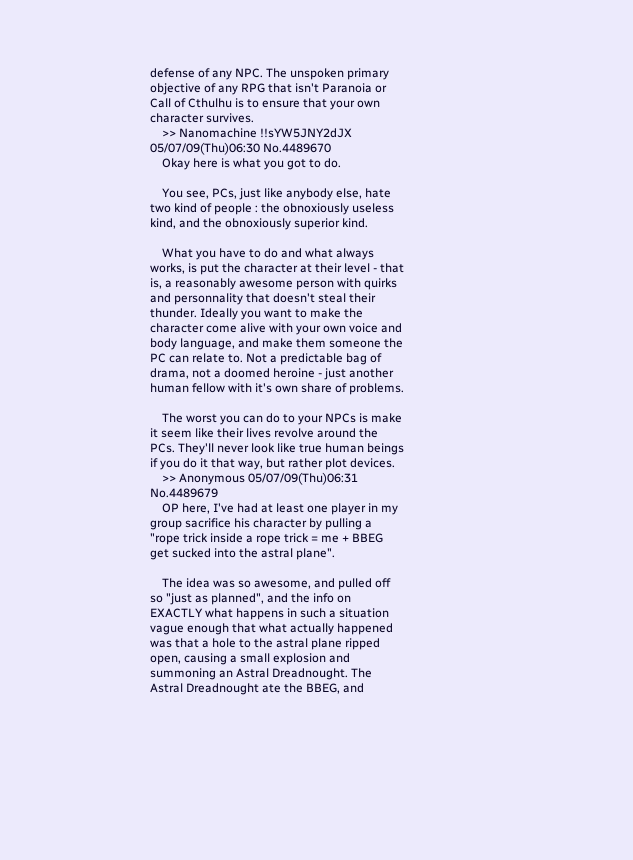defense of any NPC. The unspoken primary objective of any RPG that isn't Paranoia or Call of Cthulhu is to ensure that your own character survives.
    >> Nanomachine !!sYW5JNY2dJX 05/07/09(Thu)06:30 No.4489670
    Okay here is what you got to do.

    You see, PCs, just like anybody else, hate two kind of people : the obnoxiously useless kind, and the obnoxiously superior kind.

    What you have to do and what always works, is put the character at their level - that is, a reasonably awesome person with quirks and personnality that doesn't steal their thunder. Ideally you want to make the character come alive with your own voice and body language, and make them someone the PC can relate to. Not a predictable bag of drama, not a doomed heroine - just another human fellow with it's own share of problems.

    The worst you can do to your NPCs is make it seem like their lives revolve around the PCs. They'll never look like true human beings if you do it that way, but rather plot devices.
    >> Anonymous 05/07/09(Thu)06:31 No.4489679
    OP here, I've had at least one player in my group sacrifice his character by pulling a "rope trick inside a rope trick = me + BBEG get sucked into the astral plane".

    The idea was so awesome, and pulled off so "just as planned", and the info on EXACTLY what happens in such a situation vague enough that what actually happened was that a hole to the astral plane ripped open, causing a small explosion and summoning an Astral Dreadnought. The Astral Dreadnought ate the BBEG, and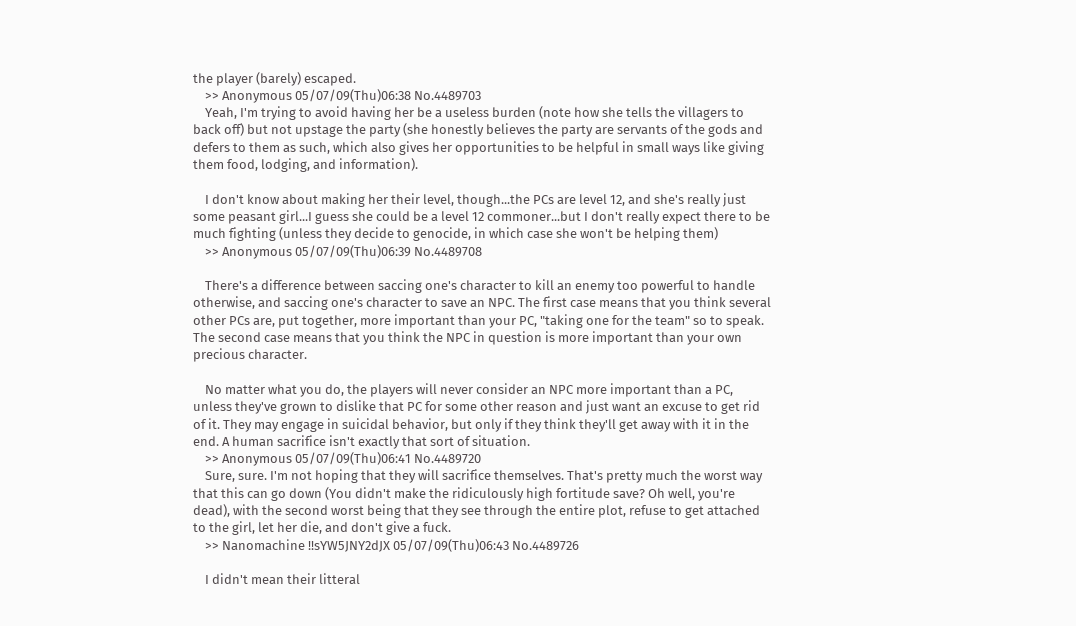the player (barely) escaped.
    >> Anonymous 05/07/09(Thu)06:38 No.4489703
    Yeah, I'm trying to avoid having her be a useless burden (note how she tells the villagers to back off) but not upstage the party (she honestly believes the party are servants of the gods and defers to them as such, which also gives her opportunities to be helpful in small ways like giving them food, lodging, and information).

    I don't know about making her their level, though...the PCs are level 12, and she's really just some peasant girl...I guess she could be a level 12 commoner...but I don't really expect there to be much fighting (unless they decide to genocide, in which case she won't be helping them)
    >> Anonymous 05/07/09(Thu)06:39 No.4489708

    There's a difference between saccing one's character to kill an enemy too powerful to handle otherwise, and saccing one's character to save an NPC. The first case means that you think several other PCs are, put together, more important than your PC, "taking one for the team" so to speak. The second case means that you think the NPC in question is more important than your own precious character.

    No matter what you do, the players will never consider an NPC more important than a PC, unless they've grown to dislike that PC for some other reason and just want an excuse to get rid of it. They may engage in suicidal behavior, but only if they think they'll get away with it in the end. A human sacrifice isn't exactly that sort of situation.
    >> Anonymous 05/07/09(Thu)06:41 No.4489720
    Sure, sure. I'm not hoping that they will sacrifice themselves. That's pretty much the worst way that this can go down (You didn't make the ridiculously high fortitude save? Oh well, you're dead), with the second worst being that they see through the entire plot, refuse to get attached to the girl, let her die, and don't give a fuck.
    >> Nanomachine !!sYW5JNY2dJX 05/07/09(Thu)06:43 No.4489726

    I didn't mean their litteral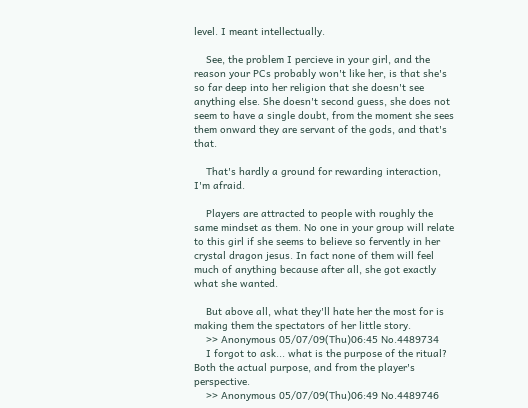level. I meant intellectually.

    See, the problem I percieve in your girl, and the reason your PCs probably won't like her, is that she's so far deep into her religion that she doesn't see anything else. She doesn't second guess, she does not seem to have a single doubt, from the moment she sees them onward they are servant of the gods, and that's that.

    That's hardly a ground for rewarding interaction, I'm afraid.

    Players are attracted to people with roughly the same mindset as them. No one in your group will relate to this girl if she seems to believe so fervently in her crystal dragon jesus. In fact none of them will feel much of anything because after all, she got exactly what she wanted.

    But above all, what they'll hate her the most for is making them the spectators of her little story.
    >> Anonymous 05/07/09(Thu)06:45 No.4489734
    I forgot to ask... what is the purpose of the ritual? Both the actual purpose, and from the player's perspective.
    >> Anonymous 05/07/09(Thu)06:49 No.4489746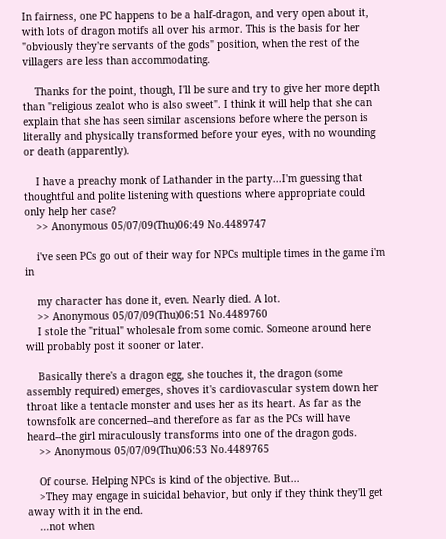In fairness, one PC happens to be a half-dragon, and very open about it, with lots of dragon motifs all over his armor. This is the basis for her "obviously they're servants of the gods" position, when the rest of the villagers are less than accommodating.

    Thanks for the point, though, I'll be sure and try to give her more depth than "religious zealot who is also sweet". I think it will help that she can explain that she has seen similar ascensions before where the person is literally and physically transformed before your eyes, with no wounding or death (apparently).

    I have a preachy monk of Lathander in the party...I'm guessing that thoughtful and polite listening with questions where appropriate could only help her case?
    >> Anonymous 05/07/09(Thu)06:49 No.4489747

    i've seen PCs go out of their way for NPCs multiple times in the game i'm in

    my character has done it, even. Nearly died. A lot.
    >> Anonymous 05/07/09(Thu)06:51 No.4489760
    I stole the "ritual" wholesale from some comic. Someone around here will probably post it sooner or later.

    Basically there's a dragon egg, she touches it, the dragon (some assembly required) emerges, shoves it's cardiovascular system down her throat like a tentacle monster and uses her as its heart. As far as the townsfolk are concerned--and therefore as far as the PCs will have heard--the girl miraculously transforms into one of the dragon gods.
    >> Anonymous 05/07/09(Thu)06:53 No.4489765

    Of course. Helping NPCs is kind of the objective. But...
    >They may engage in suicidal behavior, but only if they think they'll get away with it in the end.
    ...not when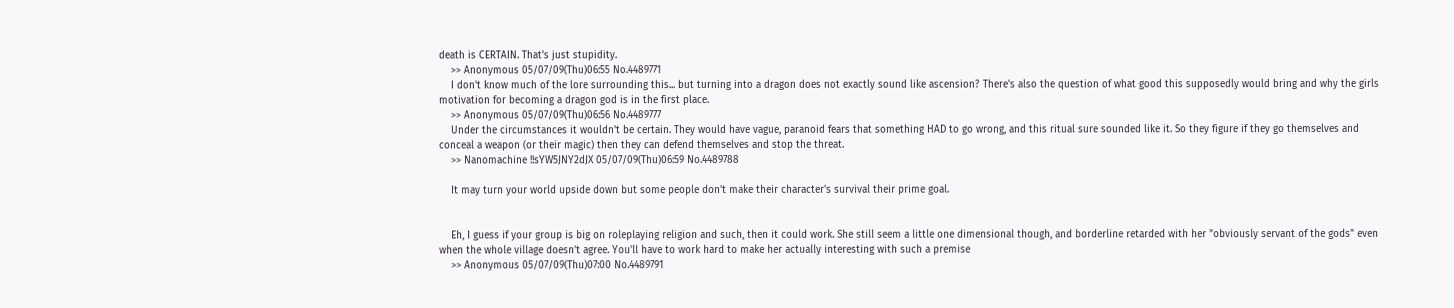death is CERTAIN. That's just stupidity.
    >> Anonymous 05/07/09(Thu)06:55 No.4489771
    I don't know much of the lore surrounding this... but turning into a dragon does not exactly sound like ascension? There's also the question of what good this supposedly would bring and why the girls motivation for becoming a dragon god is in the first place.
    >> Anonymous 05/07/09(Thu)06:56 No.4489777
    Under the circumstances it wouldn't be certain. They would have vague, paranoid fears that something HAD to go wrong, and this ritual sure sounded like it. So they figure if they go themselves and conceal a weapon (or their magic) then they can defend themselves and stop the threat.
    >> Nanomachine !!sYW5JNY2dJX 05/07/09(Thu)06:59 No.4489788

    It may turn your world upside down but some people don't make their character's survival their prime goal.


    Eh, I guess if your group is big on roleplaying religion and such, then it could work. She still seem a little one dimensional though, and borderline retarded with her "obviously servant of the gods" even when the whole village doesn't agree. You'll have to work hard to make her actually interesting with such a premise
    >> Anonymous 05/07/09(Thu)07:00 No.4489791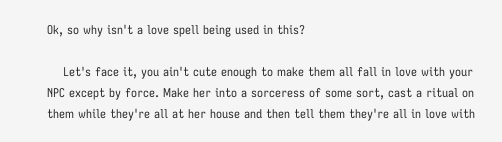Ok, so why isn't a love spell being used in this?

    Let's face it, you ain't cute enough to make them all fall in love with your NPC except by force. Make her into a sorceress of some sort, cast a ritual on them while they're all at her house and then tell them they're all in love with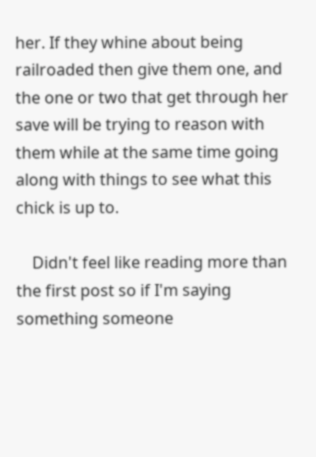her. If they whine about being railroaded then give them one, and the one or two that get through her save will be trying to reason with them while at the same time going along with things to see what this chick is up to.

    Didn't feel like reading more than the first post so if I'm saying something someone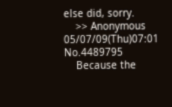else did, sorry.
    >> Anonymous 05/07/09(Thu)07:01 No.4489795
    Because the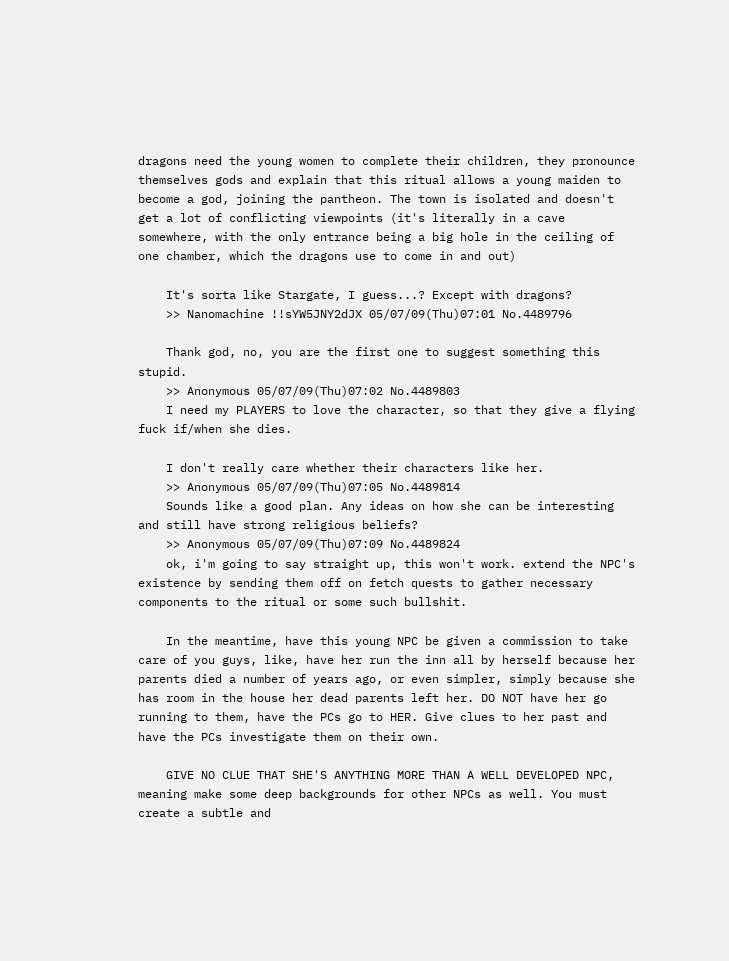dragons need the young women to complete their children, they pronounce themselves gods and explain that this ritual allows a young maiden to become a god, joining the pantheon. The town is isolated and doesn't get a lot of conflicting viewpoints (it's literally in a cave somewhere, with the only entrance being a big hole in the ceiling of one chamber, which the dragons use to come in and out)

    It's sorta like Stargate, I guess...? Except with dragons?
    >> Nanomachine !!sYW5JNY2dJX 05/07/09(Thu)07:01 No.4489796

    Thank god, no, you are the first one to suggest something this stupid.
    >> Anonymous 05/07/09(Thu)07:02 No.4489803
    I need my PLAYERS to love the character, so that they give a flying fuck if/when she dies.

    I don't really care whether their characters like her.
    >> Anonymous 05/07/09(Thu)07:05 No.4489814
    Sounds like a good plan. Any ideas on how she can be interesting and still have strong religious beliefs?
    >> Anonymous 05/07/09(Thu)07:09 No.4489824
    ok, i'm going to say straight up, this won't work. extend the NPC's existence by sending them off on fetch quests to gather necessary components to the ritual or some such bullshit.

    In the meantime, have this young NPC be given a commission to take care of you guys, like, have her run the inn all by herself because her parents died a number of years ago, or even simpler, simply because she has room in the house her dead parents left her. DO NOT have her go running to them, have the PCs go to HER. Give clues to her past and have the PCs investigate them on their own.

    GIVE NO CLUE THAT SHE'S ANYTHING MORE THAN A WELL DEVELOPED NPC, meaning make some deep backgrounds for other NPCs as well. You must create a subtle and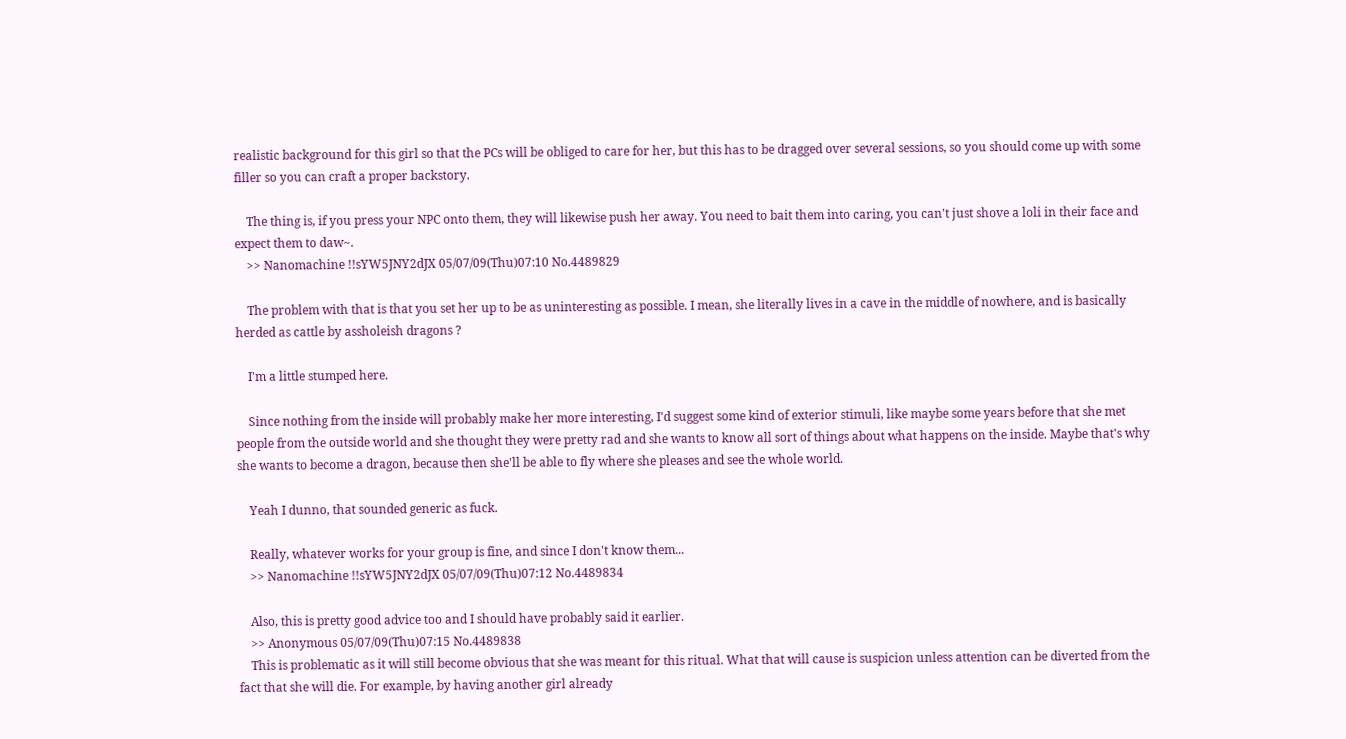realistic background for this girl so that the PCs will be obliged to care for her, but this has to be dragged over several sessions, so you should come up with some filler so you can craft a proper backstory.

    The thing is, if you press your NPC onto them, they will likewise push her away. You need to bait them into caring, you can't just shove a loli in their face and expect them to daw~.
    >> Nanomachine !!sYW5JNY2dJX 05/07/09(Thu)07:10 No.4489829

    The problem with that is that you set her up to be as uninteresting as possible. I mean, she literally lives in a cave in the middle of nowhere, and is basically herded as cattle by assholeish dragons ?

    I'm a little stumped here.

    Since nothing from the inside will probably make her more interesting, I'd suggest some kind of exterior stimuli, like maybe some years before that she met people from the outside world and she thought they were pretty rad and she wants to know all sort of things about what happens on the inside. Maybe that's why she wants to become a dragon, because then she'll be able to fly where she pleases and see the whole world.

    Yeah I dunno, that sounded generic as fuck.

    Really, whatever works for your group is fine, and since I don't know them...
    >> Nanomachine !!sYW5JNY2dJX 05/07/09(Thu)07:12 No.4489834

    Also, this is pretty good advice too and I should have probably said it earlier.
    >> Anonymous 05/07/09(Thu)07:15 No.4489838
    This is problematic as it will still become obvious that she was meant for this ritual. What that will cause is suspicion unless attention can be diverted from the fact that she will die. For example, by having another girl already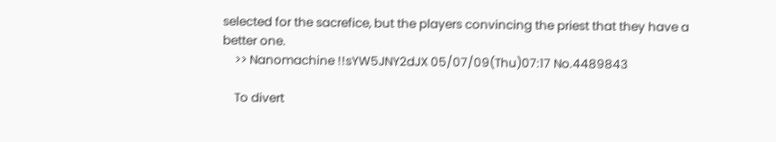selected for the sacrefice, but the players convincing the priest that they have a better one.
    >> Nanomachine !!sYW5JNY2dJX 05/07/09(Thu)07:17 No.4489843

    To divert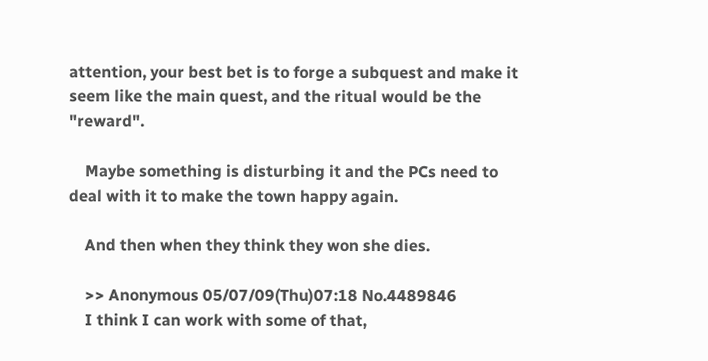attention, your best bet is to forge a subquest and make it seem like the main quest, and the ritual would be the "reward".

    Maybe something is disturbing it and the PCs need to deal with it to make the town happy again.

    And then when they think they won she dies.

    >> Anonymous 05/07/09(Thu)07:18 No.4489846
    I think I can work with some of that,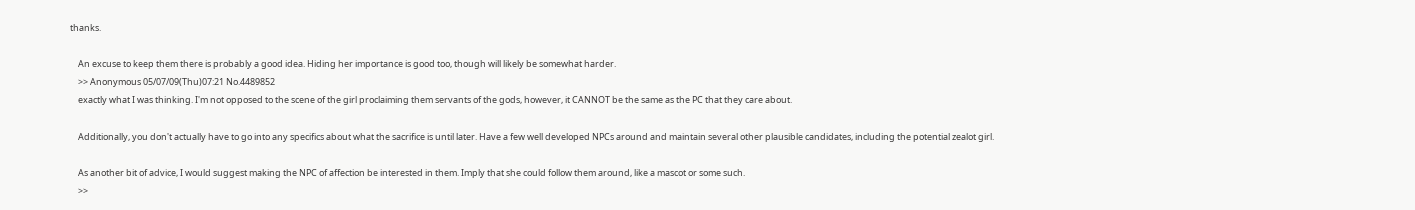thanks.

    An excuse to keep them there is probably a good idea. Hiding her importance is good too, though will likely be somewhat harder.
    >> Anonymous 05/07/09(Thu)07:21 No.4489852
    exactly what I was thinking. I'm not opposed to the scene of the girl proclaiming them servants of the gods, however, it CANNOT be the same as the PC that they care about.

    Additionally, you don't actually have to go into any specifics about what the sacrifice is until later. Have a few well developed NPCs around and maintain several other plausible candidates, including the potential zealot girl.

    As another bit of advice, I would suggest making the NPC of affection be interested in them. Imply that she could follow them around, like a mascot or some such.
    >>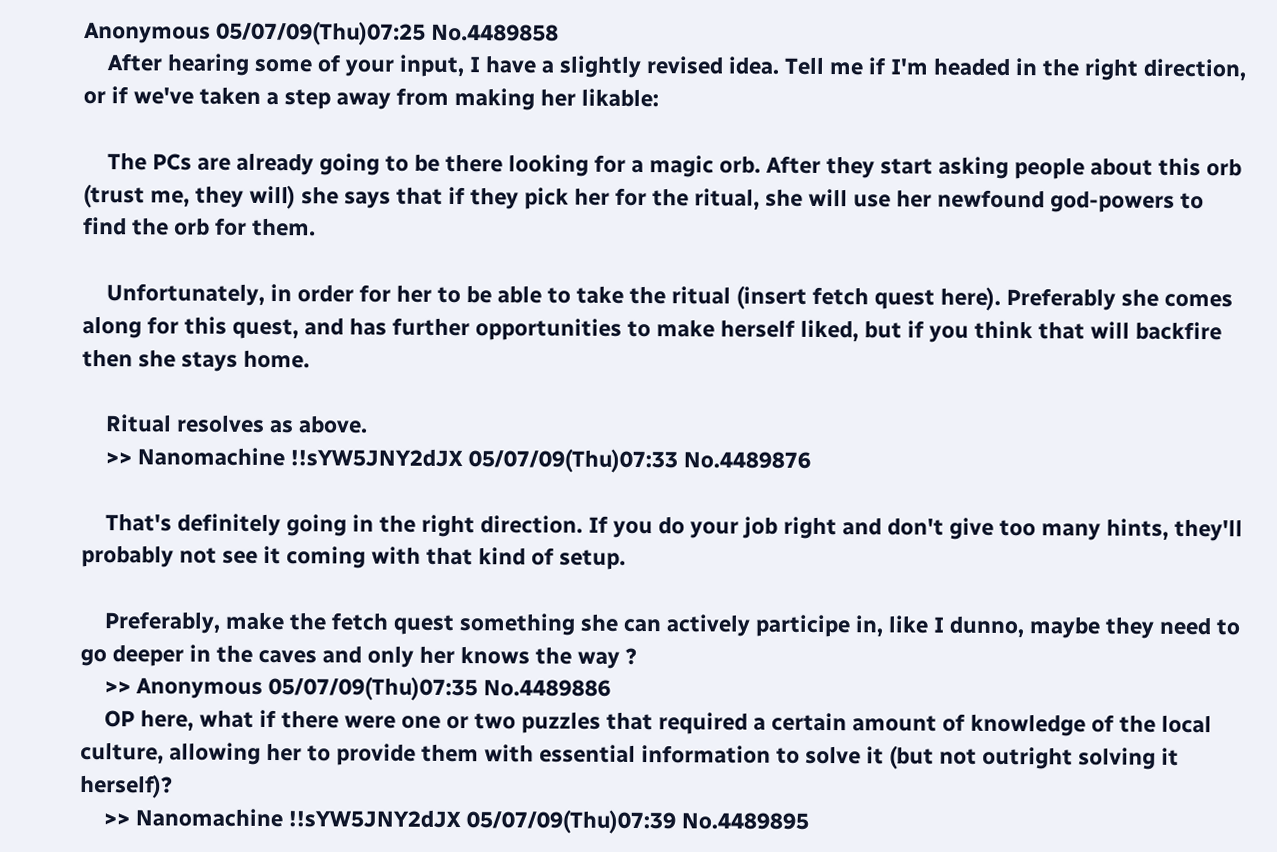Anonymous 05/07/09(Thu)07:25 No.4489858
    After hearing some of your input, I have a slightly revised idea. Tell me if I'm headed in the right direction, or if we've taken a step away from making her likable:

    The PCs are already going to be there looking for a magic orb. After they start asking people about this orb (trust me, they will) she says that if they pick her for the ritual, she will use her newfound god-powers to find the orb for them.

    Unfortunately, in order for her to be able to take the ritual (insert fetch quest here). Preferably she comes along for this quest, and has further opportunities to make herself liked, but if you think that will backfire then she stays home.

    Ritual resolves as above.
    >> Nanomachine !!sYW5JNY2dJX 05/07/09(Thu)07:33 No.4489876

    That's definitely going in the right direction. If you do your job right and don't give too many hints, they'll probably not see it coming with that kind of setup.

    Preferably, make the fetch quest something she can actively participe in, like I dunno, maybe they need to go deeper in the caves and only her knows the way ?
    >> Anonymous 05/07/09(Thu)07:35 No.4489886
    OP here, what if there were one or two puzzles that required a certain amount of knowledge of the local culture, allowing her to provide them with essential information to solve it (but not outright solving it herself)?
    >> Nanomachine !!sYW5JNY2dJX 05/07/09(Thu)07:39 No.4489895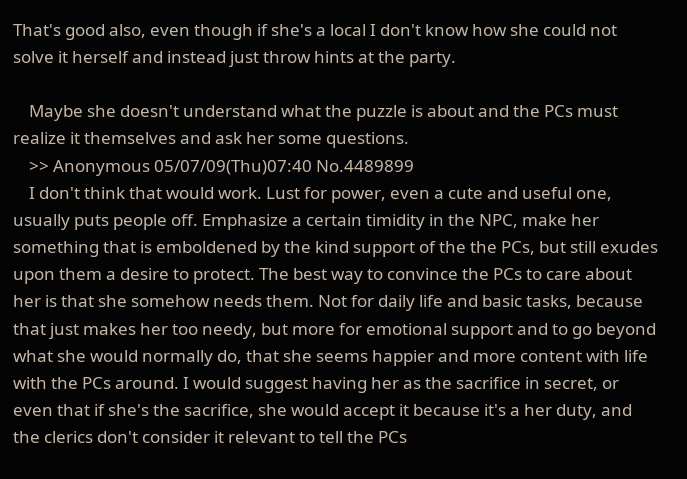That's good also, even though if she's a local I don't know how she could not solve it herself and instead just throw hints at the party.

    Maybe she doesn't understand what the puzzle is about and the PCs must realize it themselves and ask her some questions.
    >> Anonymous 05/07/09(Thu)07:40 No.4489899
    I don't think that would work. Lust for power, even a cute and useful one, usually puts people off. Emphasize a certain timidity in the NPC, make her something that is emboldened by the kind support of the the PCs, but still exudes upon them a desire to protect. The best way to convince the PCs to care about her is that she somehow needs them. Not for daily life and basic tasks, because that just makes her too needy, but more for emotional support and to go beyond what she would normally do, that she seems happier and more content with life with the PCs around. I would suggest having her as the sacrifice in secret, or even that if she's the sacrifice, she would accept it because it's a her duty, and the clerics don't consider it relevant to tell the PCs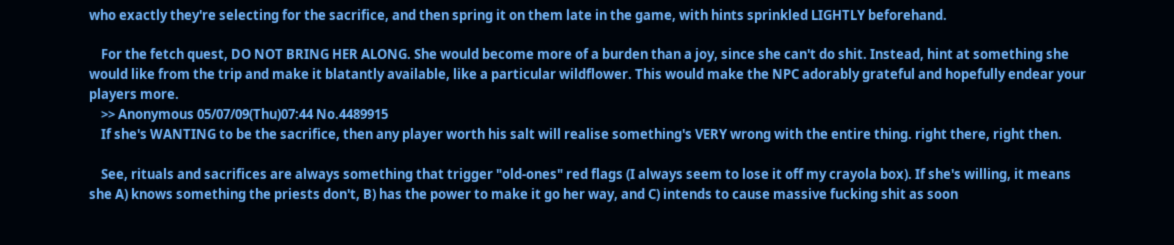who exactly they're selecting for the sacrifice, and then spring it on them late in the game, with hints sprinkled LIGHTLY beforehand.

    For the fetch quest, DO NOT BRING HER ALONG. She would become more of a burden than a joy, since she can't do shit. Instead, hint at something she would like from the trip and make it blatantly available, like a particular wildflower. This would make the NPC adorably grateful and hopefully endear your players more.
    >> Anonymous 05/07/09(Thu)07:44 No.4489915
    If she's WANTING to be the sacrifice, then any player worth his salt will realise something's VERY wrong with the entire thing. right there, right then.

    See, rituals and sacrifices are always something that trigger "old-ones" red flags (I always seem to lose it off my crayola box). If she's willing, it means she A) knows something the priests don't, B) has the power to make it go her way, and C) intends to cause massive fucking shit as soon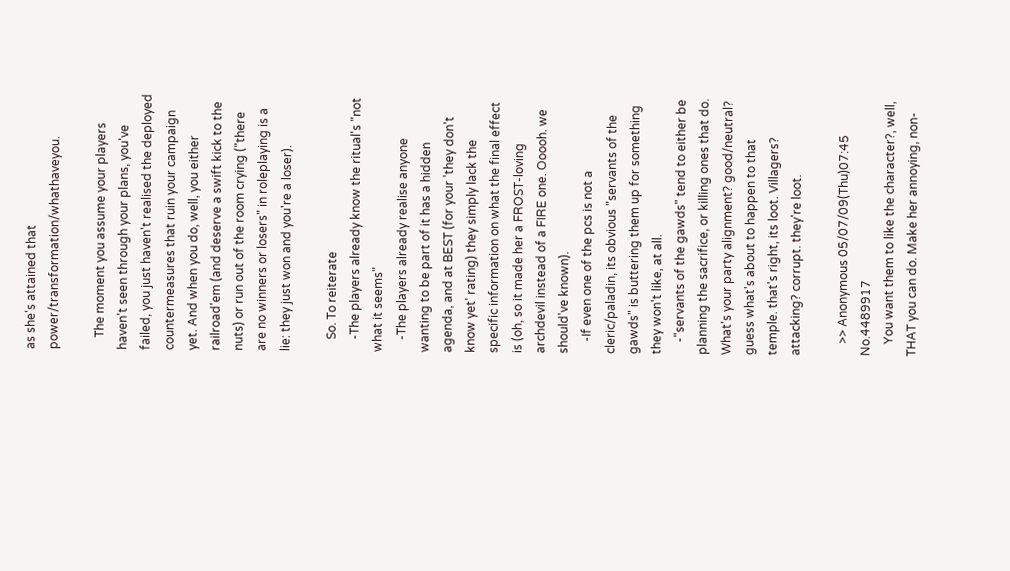as she's attained that power/transformation/whathaveyou.

    The moment you assume your players haven't seen through your plans, you've failed, you just haven't realised the deployed countermeasures that ruin your campaign yet. And when you do, well, you either railroad'em (and deserve a swift kick to the nuts) or run out of the room crying ("there are no winners or losers" in roleplaying is a lie: they just won and you're a loser).

    So. To reiterate
    -The players already know the ritual's "not what it seems"
    -The players already realise anyone wanting to be part of it has a hidden agenda, and at BEST (for your 'they don't know yet' rating) they simply lack the specific information on what the final effect is (oh, so it made her a FROST-loving archdevil instead of a FIRE one. Ooooh. we should've known).
    -If even one of the pcs is not a cleric/paladin, its obvious "servants of the gawds" is buttering them up for something they won't like, at all.
    -"servants of the gawds" tend to either be planning the sacrifice, or killing ones that do. What's your party alignment? good/neutral? guess what's about to happen to that temple. that's right, its loot. Villagers? attacking? corrupt. they're loot.

    >> Anonymous 05/07/09(Thu)07:45 No.4489917
    You want them to like the character?, well, THAT you can do. Make her annoying, non-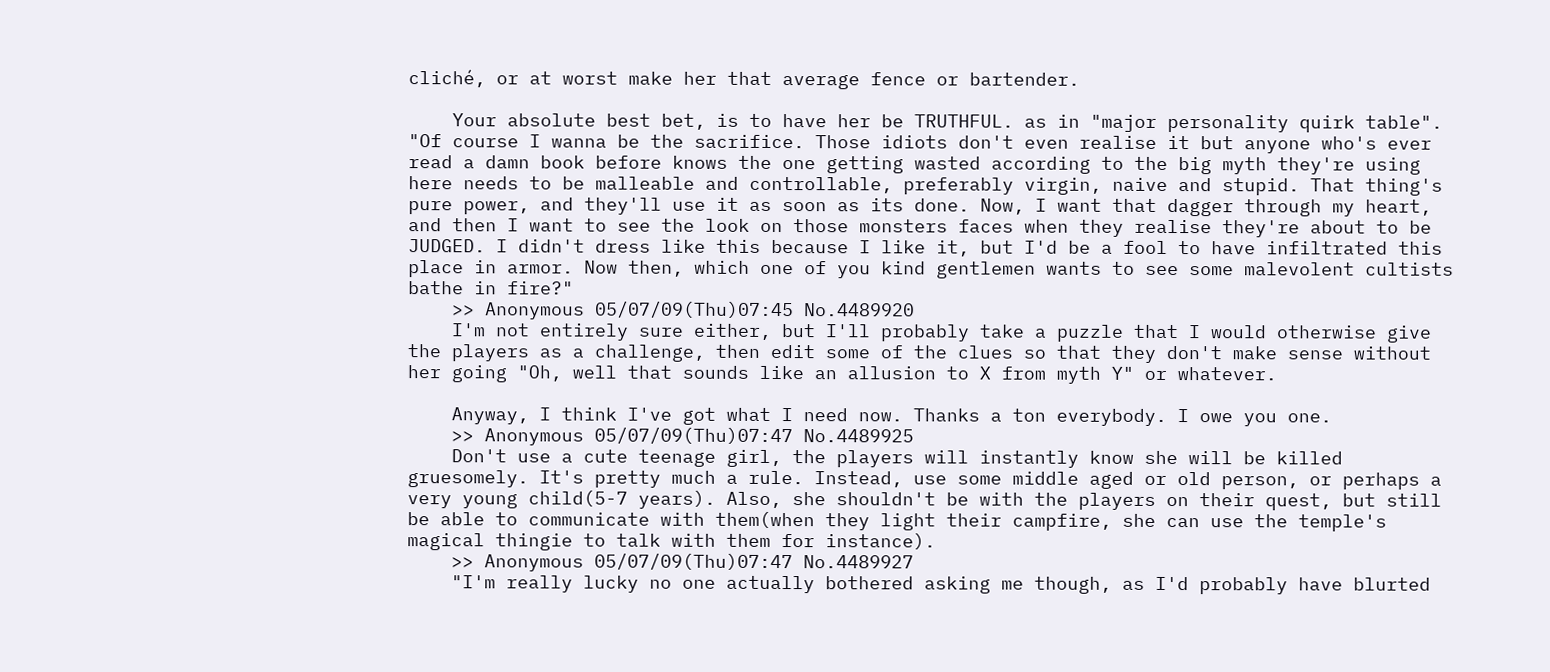cliché, or at worst make her that average fence or bartender.

    Your absolute best bet, is to have her be TRUTHFUL. as in "major personality quirk table". "Of course I wanna be the sacrifice. Those idiots don't even realise it but anyone who's ever read a damn book before knows the one getting wasted according to the big myth they're using here needs to be malleable and controllable, preferably virgin, naive and stupid. That thing's pure power, and they'll use it as soon as its done. Now, I want that dagger through my heart, and then I want to see the look on those monsters faces when they realise they're about to be JUDGED. I didn't dress like this because I like it, but I'd be a fool to have infiltrated this place in armor. Now then, which one of you kind gentlemen wants to see some malevolent cultists bathe in fire?"
    >> Anonymous 05/07/09(Thu)07:45 No.4489920
    I'm not entirely sure either, but I'll probably take a puzzle that I would otherwise give the players as a challenge, then edit some of the clues so that they don't make sense without her going "Oh, well that sounds like an allusion to X from myth Y" or whatever.

    Anyway, I think I've got what I need now. Thanks a ton everybody. I owe you one.
    >> Anonymous 05/07/09(Thu)07:47 No.4489925
    Don't use a cute teenage girl, the players will instantly know she will be killed gruesomely. It's pretty much a rule. Instead, use some middle aged or old person, or perhaps a very young child(5-7 years). Also, she shouldn't be with the players on their quest, but still be able to communicate with them(when they light their campfire, she can use the temple's magical thingie to talk with them for instance).
    >> Anonymous 05/07/09(Thu)07:47 No.4489927
    "I'm really lucky no one actually bothered asking me though, as I'd probably have blurted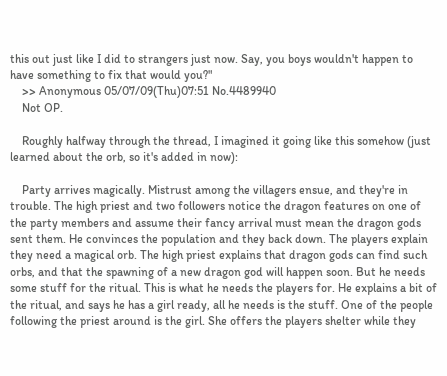this out just like I did to strangers just now. Say, you boys wouldn't happen to have something to fix that would you?"
    >> Anonymous 05/07/09(Thu)07:51 No.4489940
    Not OP.

    Roughly halfway through the thread, I imagined it going like this somehow (just learned about the orb, so it's added in now):

    Party arrives magically. Mistrust among the villagers ensue, and they're in trouble. The high priest and two followers notice the dragon features on one of the party members and assume their fancy arrival must mean the dragon gods sent them. He convinces the population and they back down. The players explain they need a magical orb. The high priest explains that dragon gods can find such orbs, and that the spawning of a new dragon god will happen soon. But he needs some stuff for the ritual. This is what he needs the players for. He explains a bit of the ritual, and says he has a girl ready, all he needs is the stuff. One of the people following the priest around is the girl. She offers the players shelter while they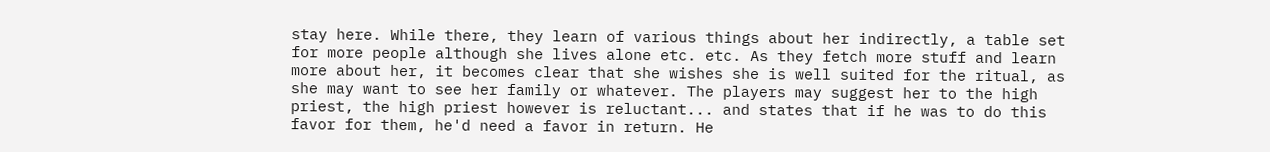stay here. While there, they learn of various things about her indirectly, a table set for more people although she lives alone etc. etc. As they fetch more stuff and learn more about her, it becomes clear that she wishes she is well suited for the ritual, as she may want to see her family or whatever. The players may suggest her to the high priest, the high priest however is reluctant... and states that if he was to do this favor for them, he'd need a favor in return. He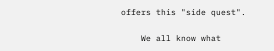offers this "side quest".

    We all know what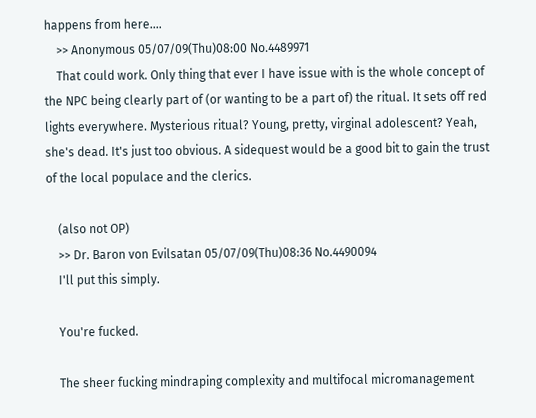happens from here....
    >> Anonymous 05/07/09(Thu)08:00 No.4489971
    That could work. Only thing that ever I have issue with is the whole concept of the NPC being clearly part of (or wanting to be a part of) the ritual. It sets off red lights everywhere. Mysterious ritual? Young, pretty, virginal adolescent? Yeah, she's dead. It's just too obvious. A sidequest would be a good bit to gain the trust of the local populace and the clerics.

    (also not OP)
    >> Dr. Baron von Evilsatan 05/07/09(Thu)08:36 No.4490094
    I'll put this simply.

    You're fucked.

    The sheer fucking mindraping complexity and multifocal micromanagement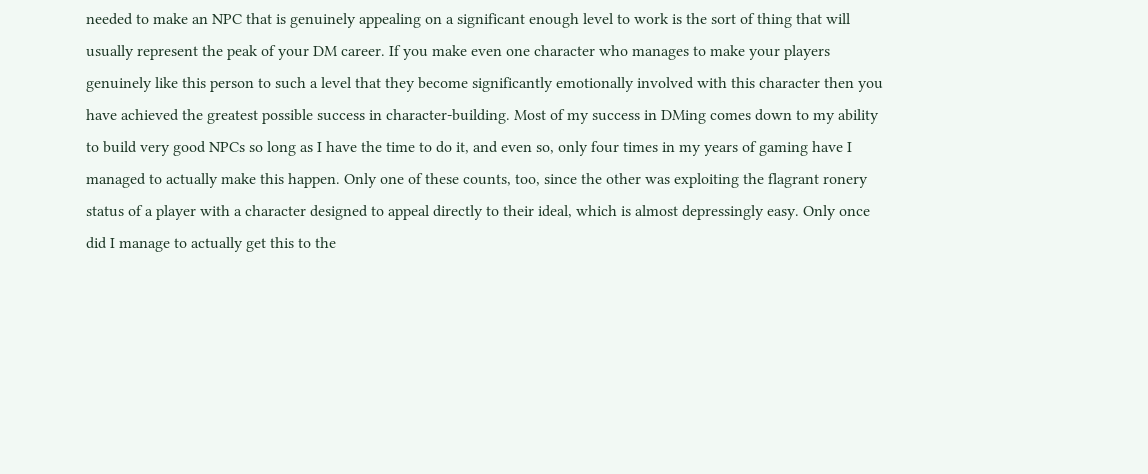needed to make an NPC that is genuinely appealing on a significant enough level to work is the sort of thing that will usually represent the peak of your DM career. If you make even one character who manages to make your players genuinely like this person to such a level that they become significantly emotionally involved with this character then you have achieved the greatest possible success in character-building. Most of my success in DMing comes down to my ability to build very good NPCs so long as I have the time to do it, and even so, only four times in my years of gaming have I managed to actually make this happen. Only one of these counts, too, since the other was exploiting the flagrant ronery status of a player with a character designed to appeal directly to their ideal, which is almost depressingly easy. Only once did I manage to actually get this to the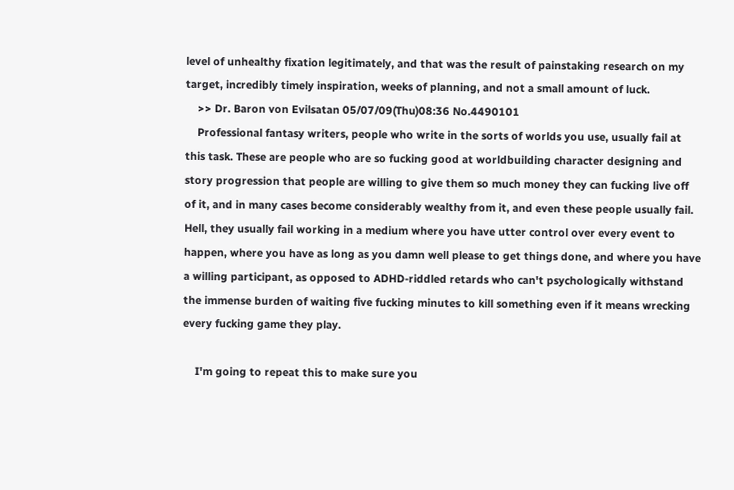level of unhealthy fixation legitimately, and that was the result of painstaking research on my target, incredibly timely inspiration, weeks of planning, and not a small amount of luck.
    >> Dr. Baron von Evilsatan 05/07/09(Thu)08:36 No.4490101
    Professional fantasy writers, people who write in the sorts of worlds you use, usually fail at this task. These are people who are so fucking good at worldbuilding character designing and story progression that people are willing to give them so much money they can fucking live off of it, and in many cases become considerably wealthy from it, and even these people usually fail. Hell, they usually fail working in a medium where you have utter control over every event to happen, where you have as long as you damn well please to get things done, and where you have a willing participant, as opposed to ADHD-riddled retards who can't psychologically withstand the immense burden of waiting five fucking minutes to kill something even if it means wrecking every fucking game they play.

    I'm going to repeat this to make sure you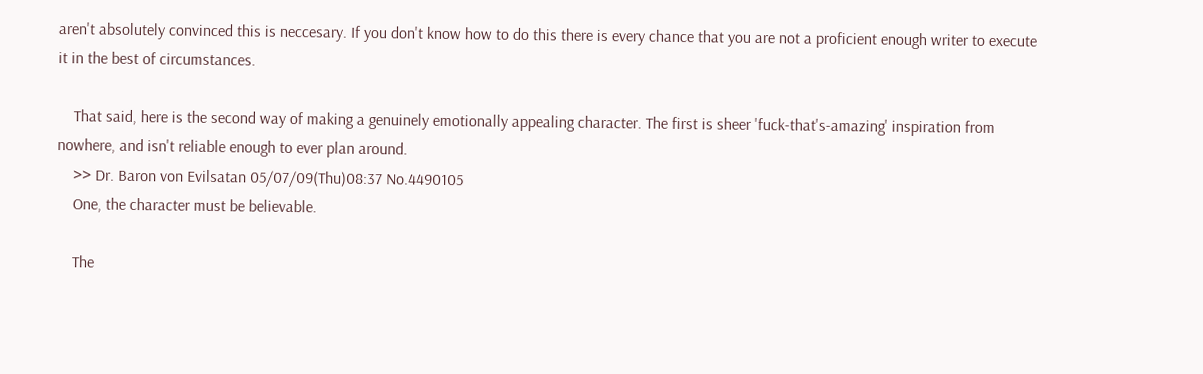aren't absolutely convinced this is neccesary. If you don't know how to do this there is every chance that you are not a proficient enough writer to execute it in the best of circumstances.

    That said, here is the second way of making a genuinely emotionally appealing character. The first is sheer 'fuck-that's-amazing' inspiration from nowhere, and isn't reliable enough to ever plan around.
    >> Dr. Baron von Evilsatan 05/07/09(Thu)08:37 No.4490105
    One, the character must be believable.

    The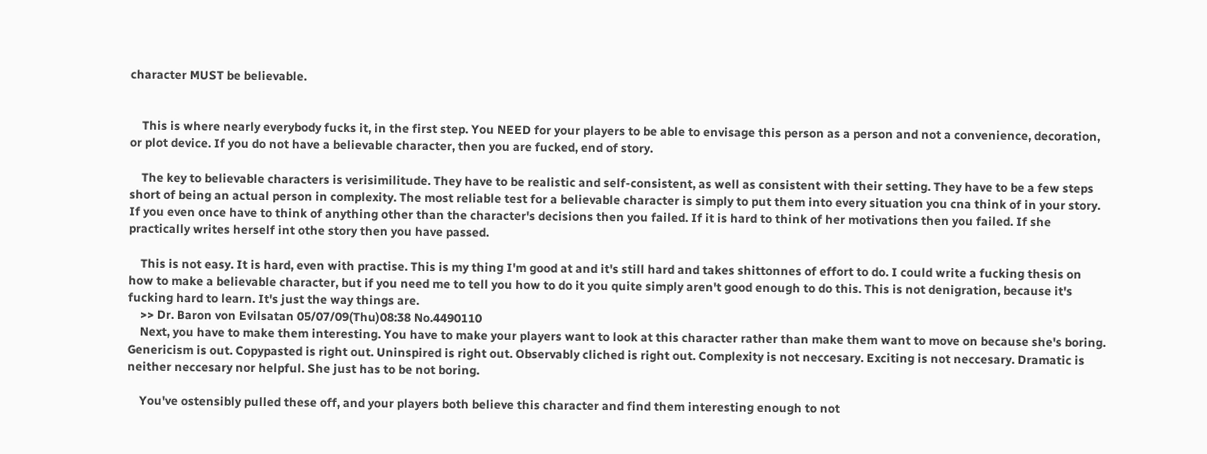character MUST be believable.


    This is where nearly everybody fucks it, in the first step. You NEED for your players to be able to envisage this person as a person and not a convenience, decoration, or plot device. If you do not have a believable character, then you are fucked, end of story.

    The key to believable characters is verisimilitude. They have to be realistic and self-consistent, as well as consistent with their setting. They have to be a few steps short of being an actual person in complexity. The most reliable test for a believable character is simply to put them into every situation you cna think of in your story. If you even once have to think of anything other than the character's decisions then you failed. If it is hard to think of her motivations then you failed. If she practically writes herself int othe story then you have passed.

    This is not easy. It is hard, even with practise. This is my thing I'm good at and it's still hard and takes shittonnes of effort to do. I could write a fucking thesis on how to make a believable character, but if you need me to tell you how to do it you quite simply aren't good enough to do this. This is not denigration, because it's fucking hard to learn. It's just the way things are.
    >> Dr. Baron von Evilsatan 05/07/09(Thu)08:38 No.4490110
    Next, you have to make them interesting. You have to make your players want to look at this character rather than make them want to move on because she's boring. Genericism is out. Copypasted is right out. Uninspired is right out. Observably cliched is right out. Complexity is not neccesary. Exciting is not neccesary. Dramatic is neither neccesary nor helpful. She just has to be not boring.

    You've ostensibly pulled these off, and your players both believe this character and find them interesting enough to not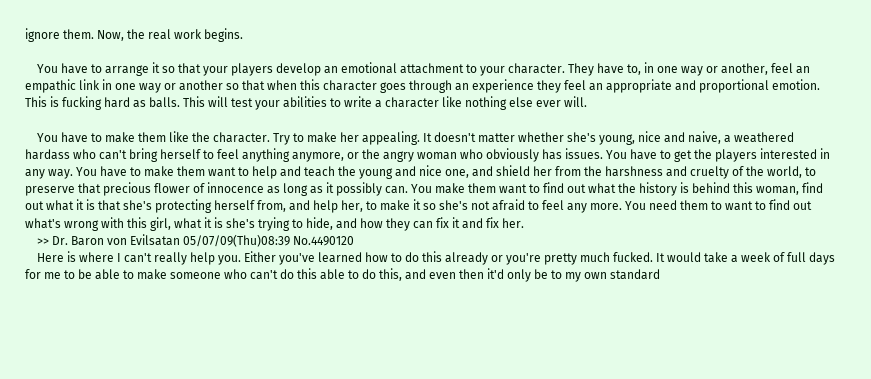ignore them. Now, the real work begins.

    You have to arrange it so that your players develop an emotional attachment to your character. They have to, in one way or another, feel an empathic link in one way or another so that when this character goes through an experience they feel an appropriate and proportional emotion. This is fucking hard as balls. This will test your abilities to write a character like nothing else ever will.

    You have to make them like the character. Try to make her appealing. It doesn't matter whether she's young, nice and naive, a weathered hardass who can't bring herself to feel anything anymore, or the angry woman who obviously has issues. You have to get the players interested in any way. You have to make them want to help and teach the young and nice one, and shield her from the harshness and cruelty of the world, to preserve that precious flower of innocence as long as it possibly can. You make them want to find out what the history is behind this woman, find out what it is that she's protecting herself from, and help her, to make it so she's not afraid to feel any more. You need them to want to find out what's wrong with this girl, what it is she's trying to hide, and how they can fix it and fix her.
    >> Dr. Baron von Evilsatan 05/07/09(Thu)08:39 No.4490120
    Here is where I can't really help you. Either you've learned how to do this already or you're pretty much fucked. It would take a week of full days for me to be able to make someone who can't do this able to do this, and even then it'd only be to my own standard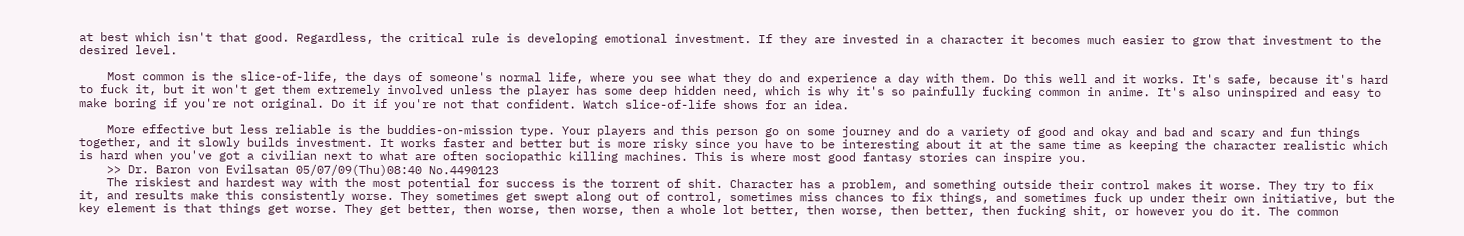at best which isn't that good. Regardless, the critical rule is developing emotional investment. If they are invested in a character it becomes much easier to grow that investment to the desired level.

    Most common is the slice-of-life, the days of someone's normal life, where you see what they do and experience a day with them. Do this well and it works. It's safe, because it's hard to fuck it, but it won't get them extremely involved unless the player has some deep hidden need, which is why it's so painfully fucking common in anime. It's also uninspired and easy to make boring if you're not original. Do it if you're not that confident. Watch slice-of-life shows for an idea.

    More effective but less reliable is the buddies-on-mission type. Your players and this person go on some journey and do a variety of good and okay and bad and scary and fun things together, and it slowly builds investment. It works faster and better but is more risky since you have to be interesting about it at the same time as keeping the character realistic which is hard when you've got a civilian next to what are often sociopathic killing machines. This is where most good fantasy stories can inspire you.
    >> Dr. Baron von Evilsatan 05/07/09(Thu)08:40 No.4490123
    The riskiest and hardest way with the most potential for success is the torrent of shit. Character has a problem, and something outside their control makes it worse. They try to fix it, and results make this consistently worse. They sometimes get swept along out of control, sometimes miss chances to fix things, and sometimes fuck up under their own initiative, but the key element is that things get worse. They get better, then worse, then worse, then a whole lot better, then worse, then better, then fucking shit, or however you do it. The common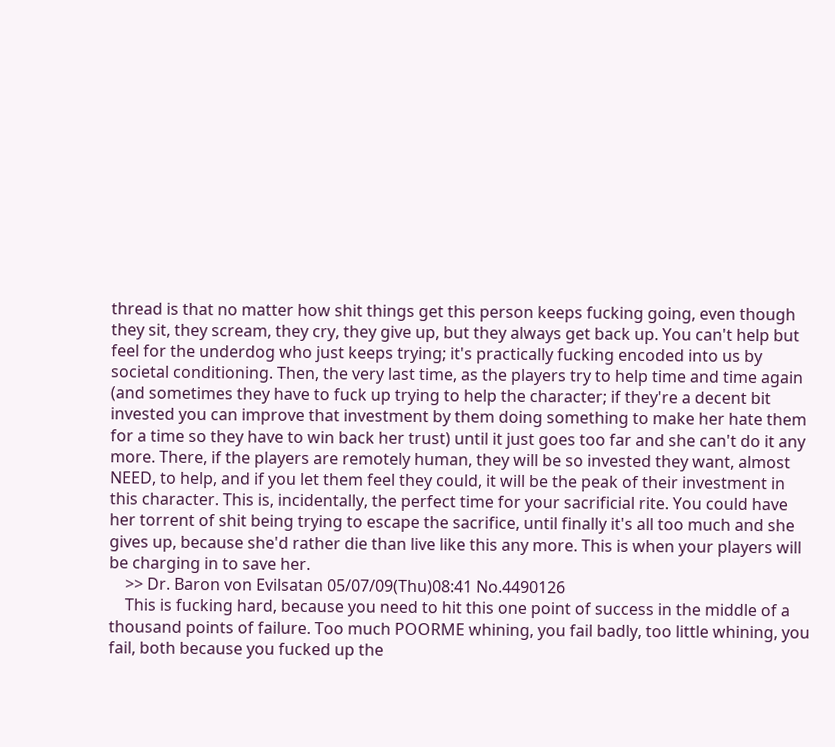thread is that no matter how shit things get this person keeps fucking going, even though they sit, they scream, they cry, they give up, but they always get back up. You can't help but feel for the underdog who just keeps trying; it's practically fucking encoded into us by societal conditioning. Then, the very last time, as the players try to help time and time again (and sometimes they have to fuck up trying to help the character; if they're a decent bit invested you can improve that investment by them doing something to make her hate them for a time so they have to win back her trust) until it just goes too far and she can't do it any more. There, if the players are remotely human, they will be so invested they want, almost NEED, to help, and if you let them feel they could, it will be the peak of their investment in this character. This is, incidentally, the perfect time for your sacrificial rite. You could have her torrent of shit being trying to escape the sacrifice, until finally it's all too much and she gives up, because she'd rather die than live like this any more. This is when your players will be charging in to save her.
    >> Dr. Baron von Evilsatan 05/07/09(Thu)08:41 No.4490126
    This is fucking hard, because you need to hit this one point of success in the middle of a thousand points of failure. Too much POORME whining, you fail badly, too little whining, you fail, both because you fucked up the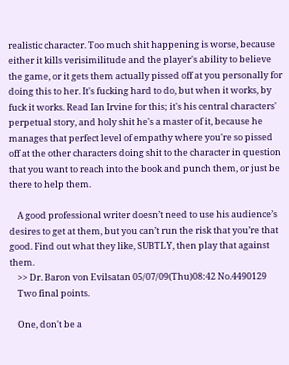realistic character. Too much shit happening is worse, because either it kills verisimilitude and the player's ability to believe the game, or it gets them actually pissed off at you personally for doing this to her. It's fucking hard to do, but when it works, by fuck it works. Read Ian Irvine for this; it's his central characters' perpetual story, and holy shit he's a master of it, because he manages that perfect level of empathy where you're so pissed off at the other characters doing shit to the character in question that you want to reach into the book and punch them, or just be there to help them.

    A good professional writer doesn’t need to use his audience’s desires to get at them, but you can’t run the risk that you’re that good. Find out what they like, SUBTLY, then play that against them.
    >> Dr. Baron von Evilsatan 05/07/09(Thu)08:42 No.4490129
    Two final points.

    One, don't be a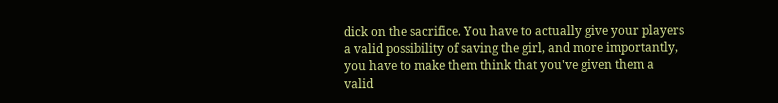dick on the sacrifice. You have to actually give your players a valid possibility of saving the girl, and more importantly, you have to make them think that you've given them a valid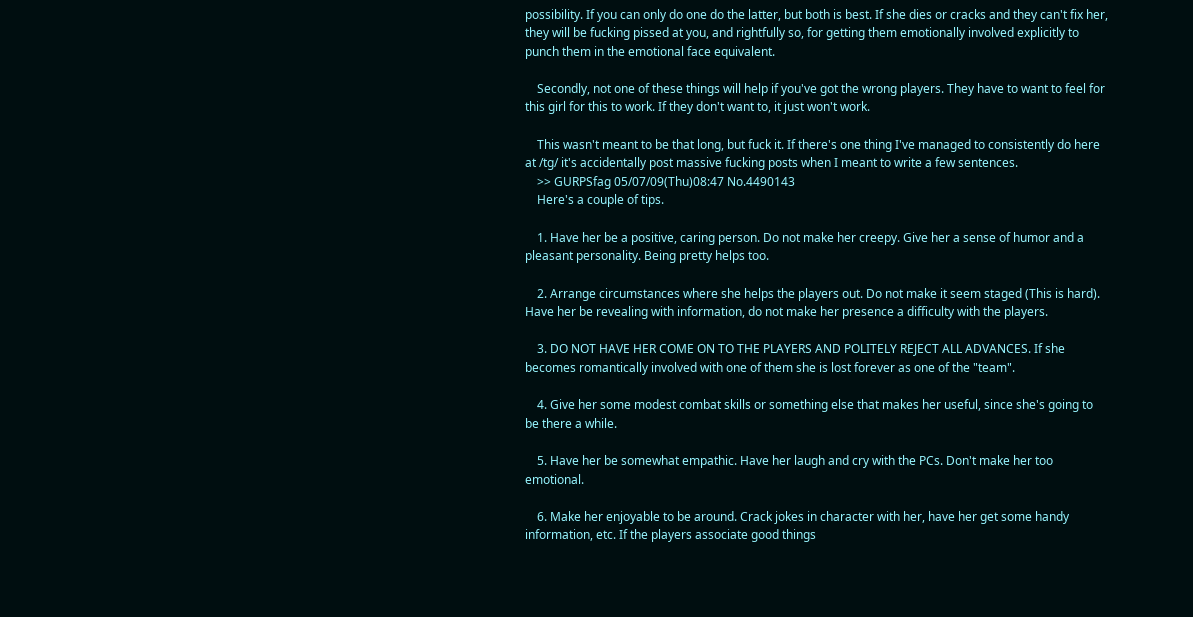possibility. If you can only do one do the latter, but both is best. If she dies or cracks and they can't fix her, they will be fucking pissed at you, and rightfully so, for getting them emotionally involved explicitly to punch them in the emotional face equivalent.

    Secondly, not one of these things will help if you've got the wrong players. They have to want to feel for this girl for this to work. If they don't want to, it just won't work.

    This wasn't meant to be that long, but fuck it. If there's one thing I've managed to consistently do here at /tg/ it's accidentally post massive fucking posts when I meant to write a few sentences.
    >> GURPSfag 05/07/09(Thu)08:47 No.4490143
    Here's a couple of tips.

    1. Have her be a positive, caring person. Do not make her creepy. Give her a sense of humor and a pleasant personality. Being pretty helps too.

    2. Arrange circumstances where she helps the players out. Do not make it seem staged (This is hard). Have her be revealing with information, do not make her presence a difficulty with the players.

    3. DO NOT HAVE HER COME ON TO THE PLAYERS AND POLITELY REJECT ALL ADVANCES. If she becomes romantically involved with one of them she is lost forever as one of the "team".

    4. Give her some modest combat skills or something else that makes her useful, since she's going to be there a while.

    5. Have her be somewhat empathic. Have her laugh and cry with the PCs. Don't make her too emotional.

    6. Make her enjoyable to be around. Crack jokes in character with her, have her get some handy information, etc. If the players associate good things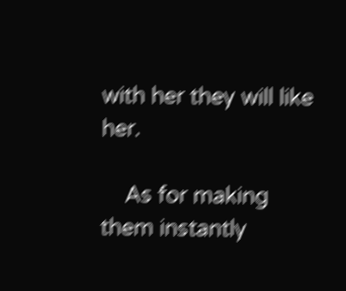with her they will like her.

    As for making them instantly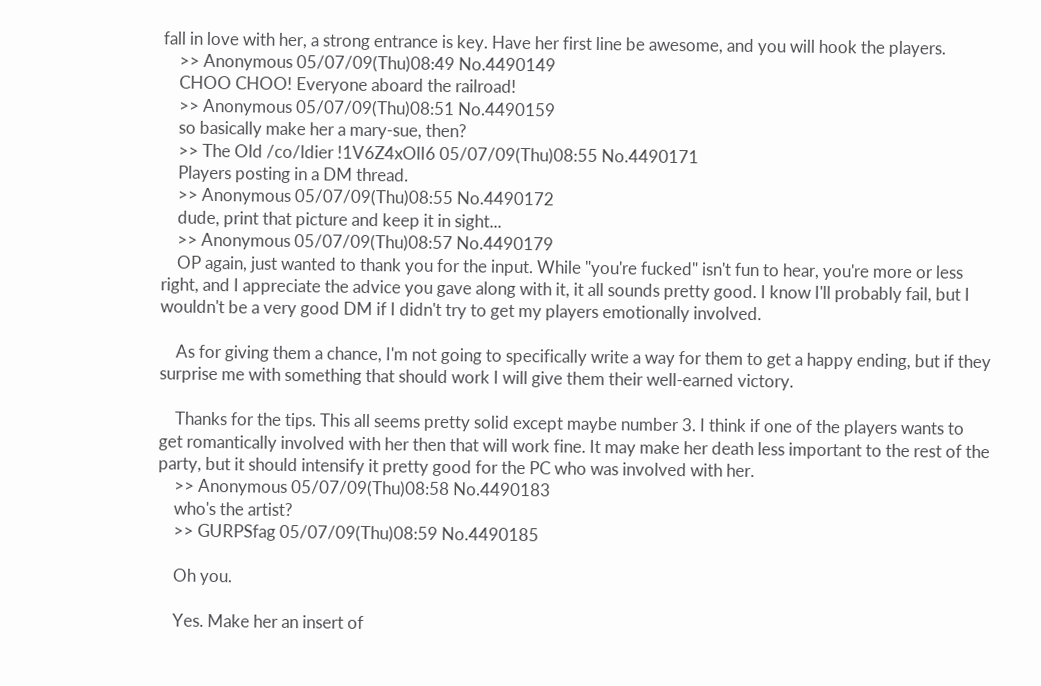fall in love with her, a strong entrance is key. Have her first line be awesome, and you will hook the players.
    >> Anonymous 05/07/09(Thu)08:49 No.4490149
    CHOO CHOO! Everyone aboard the railroad!
    >> Anonymous 05/07/09(Thu)08:51 No.4490159
    so basically make her a mary-sue, then?
    >> The Old /co/ldier !1V6Z4xOlI6 05/07/09(Thu)08:55 No.4490171
    Players posting in a DM thread.
    >> Anonymous 05/07/09(Thu)08:55 No.4490172
    dude, print that picture and keep it in sight...
    >> Anonymous 05/07/09(Thu)08:57 No.4490179
    OP again, just wanted to thank you for the input. While "you're fucked" isn't fun to hear, you're more or less right, and I appreciate the advice you gave along with it, it all sounds pretty good. I know I'll probably fail, but I wouldn't be a very good DM if I didn't try to get my players emotionally involved.

    As for giving them a chance, I'm not going to specifically write a way for them to get a happy ending, but if they surprise me with something that should work I will give them their well-earned victory.

    Thanks for the tips. This all seems pretty solid except maybe number 3. I think if one of the players wants to get romantically involved with her then that will work fine. It may make her death less important to the rest of the party, but it should intensify it pretty good for the PC who was involved with her.
    >> Anonymous 05/07/09(Thu)08:58 No.4490183
    who's the artist?
    >> GURPSfag 05/07/09(Thu)08:59 No.4490185

    Oh you.

    Yes. Make her an insert of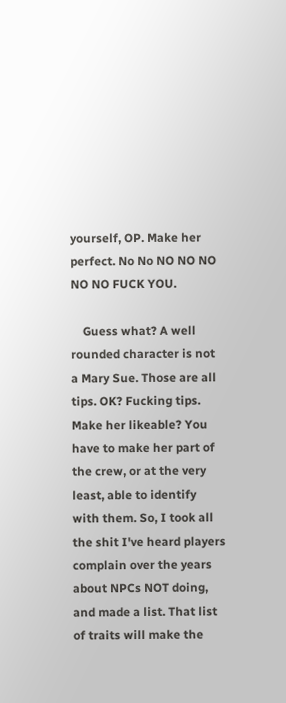yourself, OP. Make her perfect. No No NO NO NO NO NO FUCK YOU.

    Guess what? A well rounded character is not a Mary Sue. Those are all tips. OK? Fucking tips. Make her likeable? You have to make her part of the crew, or at the very least, able to identify with them. So, I took all the shit I've heard players complain over the years about NPCs NOT doing, and made a list. That list of traits will make the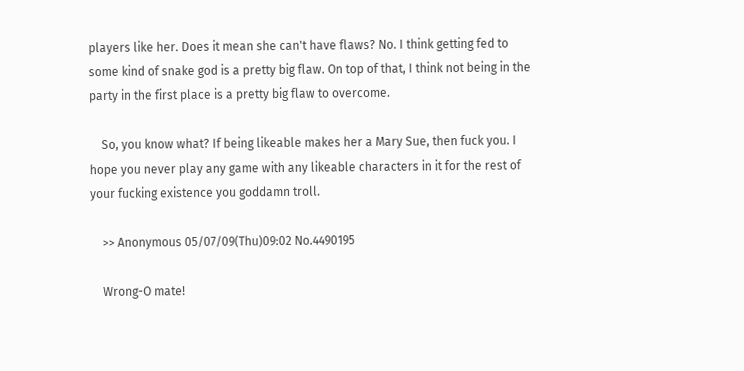players like her. Does it mean she can't have flaws? No. I think getting fed to some kind of snake god is a pretty big flaw. On top of that, I think not being in the party in the first place is a pretty big flaw to overcome.

    So, you know what? If being likeable makes her a Mary Sue, then fuck you. I hope you never play any game with any likeable characters in it for the rest of your fucking existence you goddamn troll.

    >> Anonymous 05/07/09(Thu)09:02 No.4490195

    Wrong-O mate!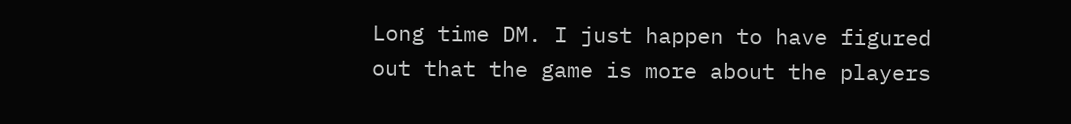Long time DM. I just happen to have figured out that the game is more about the players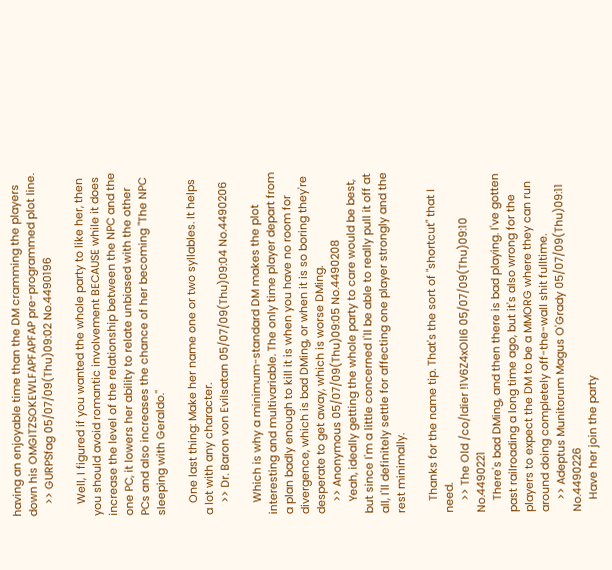having an enjoyable time than the DM cramming the players down his OMGITZSOKEWLFAPFAPFAP pre-programmed plot line.
    >> GURPSfag 05/07/09(Thu)09:02 No.4490196

    Well, I figured if you wanted the whole party to like her, then you should avoid romantic involvement BECAUSE while it does increase the level of the relationship between the NPC and the one PC, it lowers her ability to relate unbiased with the other PCs and also increases the chance of her becoming "The NPC sleeping with Geraldo."

    One last thing: Make her name one or two syllables. It helps a lot with any character.
    >> Dr. Baron von Evilsatan 05/07/09(Thu)09:04 No.4490206

    Which is why a minimum-standard DM makes the plot interesting and multivariable. The only time player depart from a plan badly enough to kill it is when you have no room for divergence, which is bad DMing, or when it is so boring they're desperate to get away, which is worse DMing.
    >> Anonymous 05/07/09(Thu)09:05 No.4490208
    Yeah, ideally getting the whole party to care would be best, but since I'm a little concerned I'll be able to really pull it off at all, I'll definitely settle for affecting one player strongly and the rest minimally.

    Thanks for the name tip. That's the sort of "shortcut" that I need.
    >> The Old /co/ldier !1V6Z4xOlI6 05/07/09(Thu)09:10 No.4490221
    There's bad DMing, and then there is bad playing. I've gotten past railroading a long time ago, but it's also wrong for the players to expect the DM to be a MMORG where they can run around doing completely off-the-wall shit fulltime.
    >> Adeptus Munitorum Magus O'Grady 05/07/09(Thu)09:11 No.4490226
    Have her join the party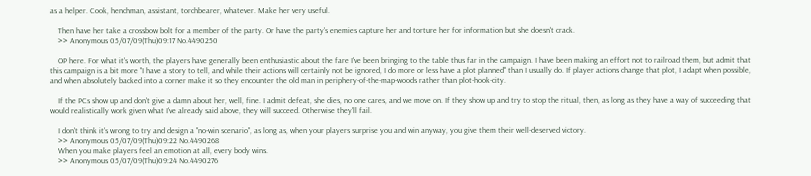as a helper. Cook, henchman, assistant, torchbearer, whatever. Make her very useful.

    Then have her take a crossbow bolt for a member of the party. Or have the party's enemies capture her and torture her for information but she doesn't crack.
    >> Anonymous 05/07/09(Thu)09:17 No.4490250

    OP here. For what it's worth, the players have generally been enthusiastic about the fare I've been bringing to the table thus far in the campaign. I have been making an effort not to railroad them, but admit that this campaign is a bit more "I have a story to tell, and while their actions will certainly not be ignored, I do more or less have a plot planned" than I usually do. If player actions change that plot, I adapt when possible, and when absolutely backed into a corner make it so they encounter the old man in periphery-of-the-map-woods rather than plot-hook-city.

    If the PCs show up and don't give a damn about her, well, fine. I admit defeat, she dies, no one cares, and we move on. If they show up and try to stop the ritual, then, as long as they have a way of succeeding that would realistically work given what I've already said above, they will succeed. Otherwise they'll fail.

    I don't think it's wrong to try and design a "no-win scenario", as long as, when your players surprise you and win anyway, you give them their well-deserved victory.
    >> Anonymous 05/07/09(Thu)09:22 No.4490268
    When you make players feel an emotion at all, every body wins.
    >> Anonymous 05/07/09(Thu)09:24 No.4490276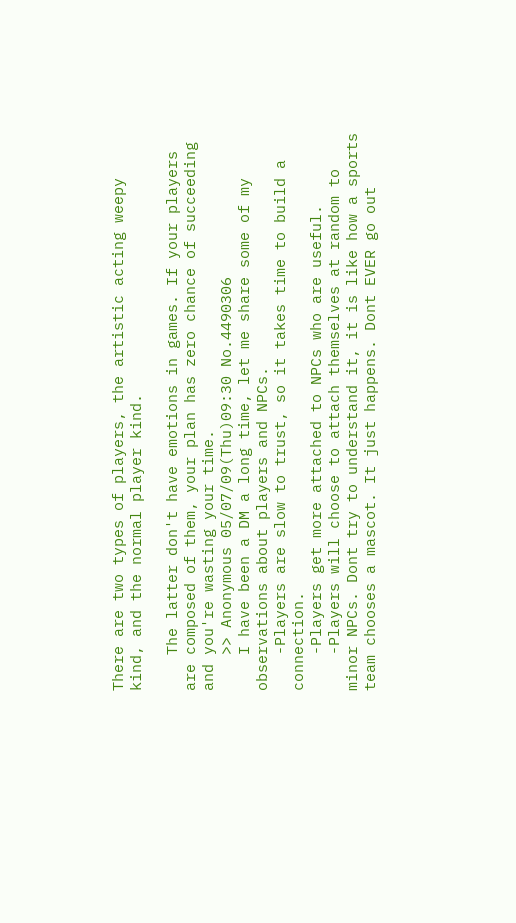There are two types of players, the artistic acting weepy kind, and the normal player kind.

    The latter don't have emotions in games. If your players are composed of them, your plan has zero chance of succeeding and you're wasting your time.
    >> Anonymous 05/07/09(Thu)09:30 No.4490306
    I have been a DM a long time, let me share some of my observations about players and NPCs.
    -Players are slow to trust, so it takes time to build a connection.
    -Players get more attached to NPCs who are useful.
    -Players will choose to attach themselves at random to minor NPCs. Dont try to understand it, it is like how a sports team chooses a mascot. It just happens. Dont EVER go out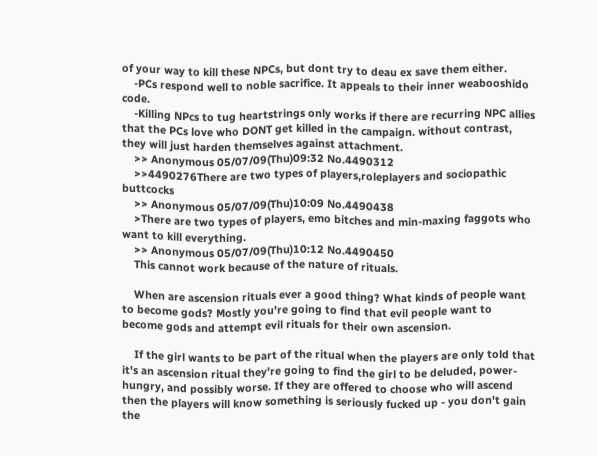of your way to kill these NPCs, but dont try to deau ex save them either.
    -PCs respond well to noble sacrifice. It appeals to their inner weabooshido code.
    -Killing NPcs to tug heartstrings only works if there are recurring NPC allies that the PCs love who DONT get killed in the campaign. without contrast, they will just harden themselves against attachment.
    >> Anonymous 05/07/09(Thu)09:32 No.4490312
    >>4490276There are two types of players,roleplayers and sociopathic buttcocks
    >> Anonymous 05/07/09(Thu)10:09 No.4490438
    >There are two types of players, emo bitches and min-maxing faggots who want to kill everything.
    >> Anonymous 05/07/09(Thu)10:12 No.4490450
    This cannot work because of the nature of rituals.

    When are ascension rituals ever a good thing? What kinds of people want to become gods? Mostly you're going to find that evil people want to become gods and attempt evil rituals for their own ascension.

    If the girl wants to be part of the ritual when the players are only told that it's an ascension ritual they're going to find the girl to be deluded, power-hungry, and possibly worse. If they are offered to choose who will ascend then the players will know something is seriously fucked up - you don't gain the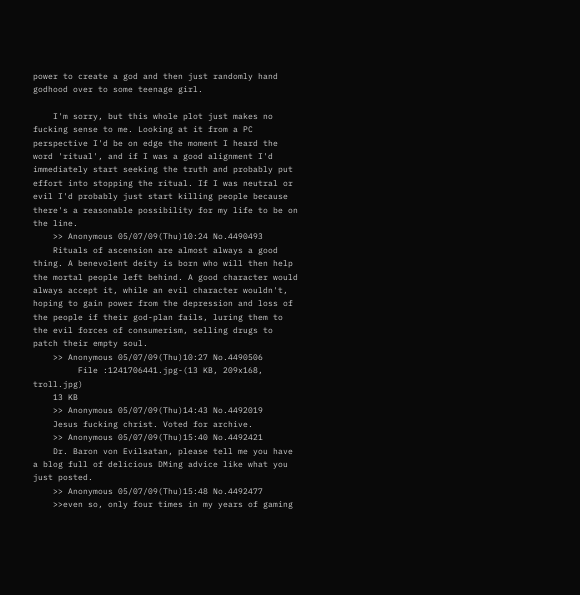power to create a god and then just randomly hand godhood over to some teenage girl.

    I'm sorry, but this whole plot just makes no fucking sense to me. Looking at it from a PC perspective I'd be on edge the moment I heard the word 'ritual', and if I was a good alignment I'd immediately start seeking the truth and probably put effort into stopping the ritual. If I was neutral or evil I'd probably just start killing people because there's a reasonable possibility for my life to be on the line.
    >> Anonymous 05/07/09(Thu)10:24 No.4490493
    Rituals of ascension are almost always a good thing. A benevolent deity is born who will then help the mortal people left behind. A good character would always accept it, while an evil character wouldn't, hoping to gain power from the depression and loss of the people if their god-plan fails, luring them to the evil forces of consumerism, selling drugs to patch their empty soul.
    >> Anonymous 05/07/09(Thu)10:27 No.4490506
         File :1241706441.jpg-(13 KB, 209x168, troll.jpg)
    13 KB
    >> Anonymous 05/07/09(Thu)14:43 No.4492019
    Jesus fucking christ. Voted for archive.
    >> Anonymous 05/07/09(Thu)15:40 No.4492421
    Dr. Baron von Evilsatan, please tell me you have a blog full of delicious DMing advice like what you just posted.
    >> Anonymous 05/07/09(Thu)15:48 No.4492477
    >>even so, only four times in my years of gaming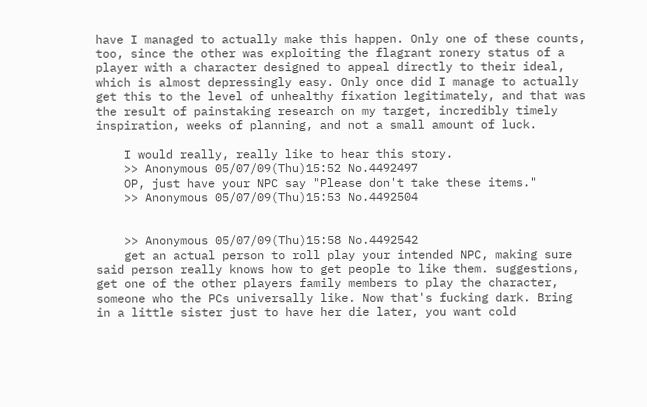have I managed to actually make this happen. Only one of these counts, too, since the other was exploiting the flagrant ronery status of a player with a character designed to appeal directly to their ideal, which is almost depressingly easy. Only once did I manage to actually get this to the level of unhealthy fixation legitimately, and that was the result of painstaking research on my target, incredibly timely inspiration, weeks of planning, and not a small amount of luck.

    I would really, really like to hear this story.
    >> Anonymous 05/07/09(Thu)15:52 No.4492497
    OP, just have your NPC say "Please don't take these items."
    >> Anonymous 05/07/09(Thu)15:53 No.4492504


    >> Anonymous 05/07/09(Thu)15:58 No.4492542
    get an actual person to roll play your intended NPC, making sure said person really knows how to get people to like them. suggestions, get one of the other players family members to play the character, someone who the PCs universally like. Now that's fucking dark. Bring in a little sister just to have her die later, you want cold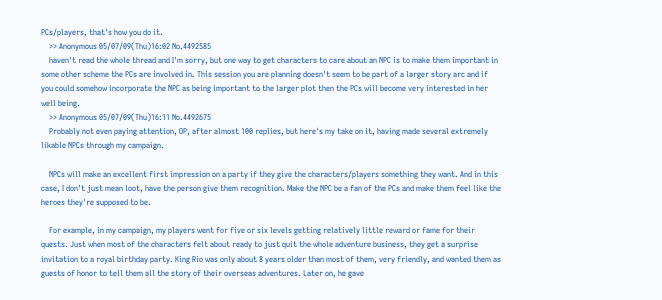PCs/players, that's how you do it.
    >> Anonymous 05/07/09(Thu)16:02 No.4492585
    haven't read the whole thread and I'm sorry, but one way to get characters to care about an NPC is to make them important in some other scheme the PCs are involved in. This session you are planning doesn't seem to be part of a larger story arc and if you could somehow incorporate the NPC as being important to the larger plot then the PCs will become very interested in her well being.
    >> Anonymous 05/07/09(Thu)16:11 No.4492675
    Probably not even paying attention, OP, after almost 100 replies, but here's my take on it, having made several extremely likable NPCs through my campaign.

    NPCs will make an excellent first impression on a party if they give the characters/players something they want. And in this case, I don't just mean loot, have the person give them recognition. Make the NPC be a fan of the PCs and make them feel like the heroes they're supposed to be.

    For example, in my campaign, my players went for five or six levels getting relatively little reward or fame for their quests. Just when most of the characters felt about ready to just quit the whole adventure business, they get a surprise invitation to a royal birthday party. King Rio was only about 8 years older than most of them, very friendly, and wanted them as guests of honor to tell them all the story of their overseas adventures. Later on, he gave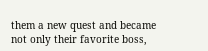them a new quest and became not only their favorite boss,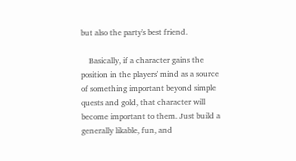but also the party's best friend.

    Basically, if a character gains the position in the players' mind as a source of something important beyond simple quests and gold, that character will become important to them. Just build a generally likable, fun, and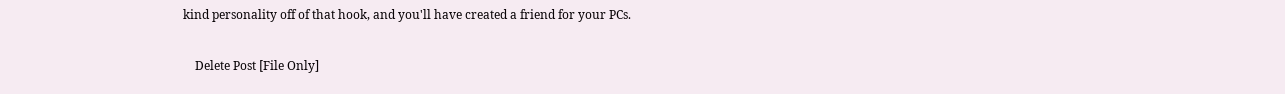kind personality off of that hook, and you'll have created a friend for your PCs.

    Delete Post [File Only]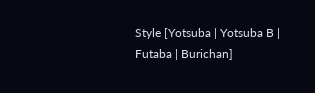Style [Yotsuba | Yotsuba B | Futaba | Burichan]